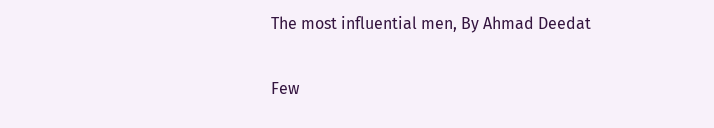The most influential men, By Ahmad Deedat

Few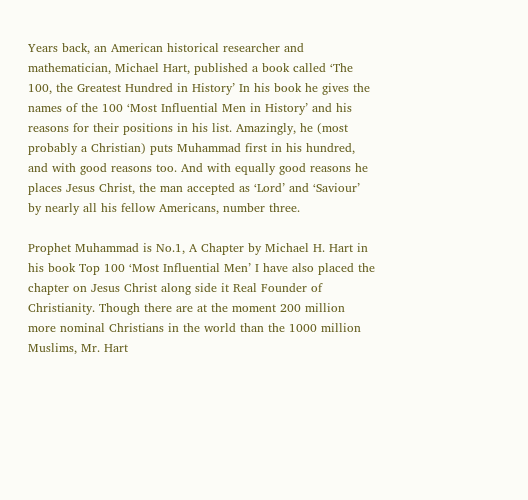Years back, an American historical researcher and mathematician, Michael Hart, published a book called ‘The 100, the Greatest Hundred in History’ In his book he gives the names of the 100 ‘Most Influential Men in History’ and his reasons for their positions in his list. Amazingly, he (most probably a Christian) puts Muhammad first in his hundred, and with good reasons too. And with equally good reasons he places Jesus Christ, the man accepted as ‘Lord’ and ‘Saviour’ by nearly all his fellow Americans, number three.

Prophet Muhammad is No.1, A Chapter by Michael H. Hart in his book Top 100 ‘Most Influential Men’ I have also placed the chapter on Jesus Christ along side it Real Founder of Christianity. Though there are at the moment 200 million more nominal Christians in the world than the 1000 million Muslims, Mr. Hart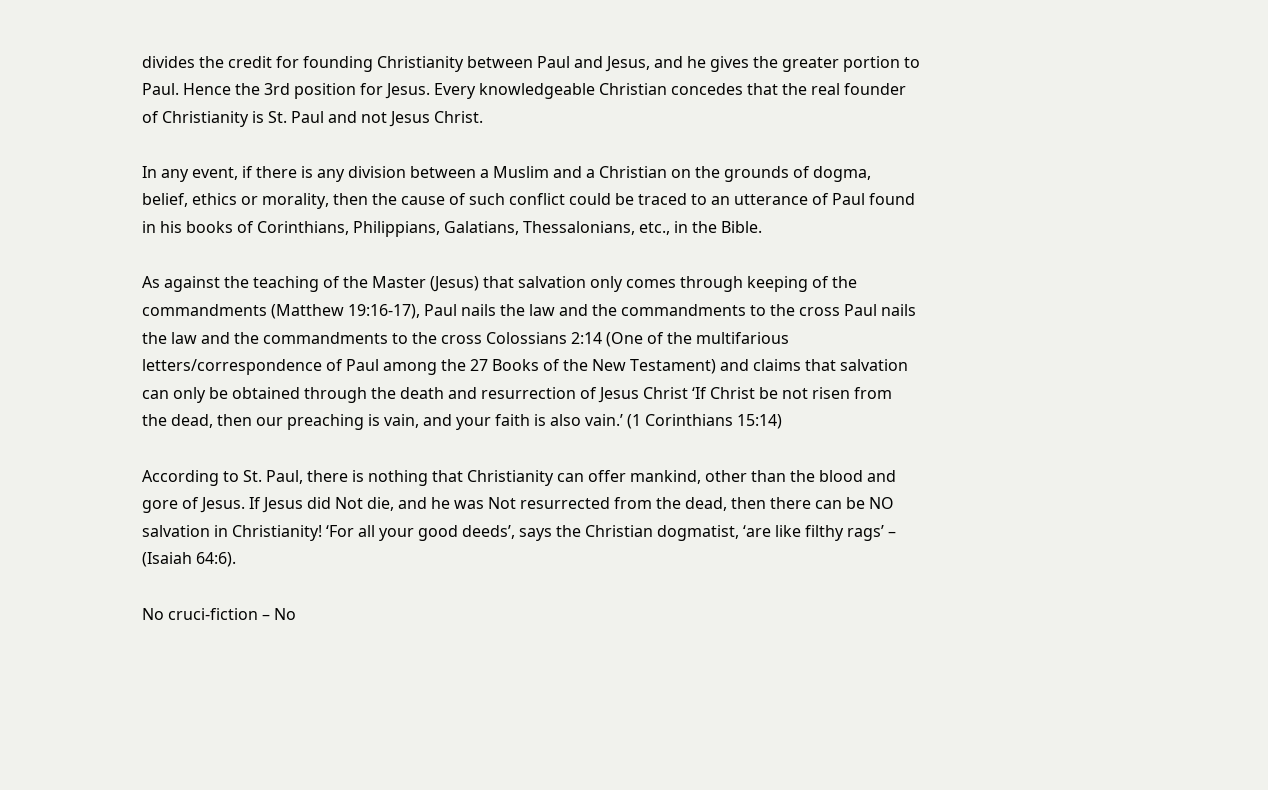divides the credit for founding Christianity between Paul and Jesus, and he gives the greater portion to Paul. Hence the 3rd position for Jesus. Every knowledgeable Christian concedes that the real founder of Christianity is St. Paul and not Jesus Christ.

In any event, if there is any division between a Muslim and a Christian on the grounds of dogma, belief, ethics or morality, then the cause of such conflict could be traced to an utterance of Paul found in his books of Corinthians, Philippians, Galatians, Thessalonians, etc., in the Bible.

As against the teaching of the Master (Jesus) that salvation only comes through keeping of the commandments (Matthew 19:16-17), Paul nails the law and the commandments to the cross Paul nails the law and the commandments to the cross Colossians 2:14 (One of the multifarious letters/correspondence of Paul among the 27 Books of the New Testament) and claims that salvation can only be obtained through the death and resurrection of Jesus Christ ‘If Christ be not risen from the dead, then our preaching is vain, and your faith is also vain.’ (1 Corinthians 15:14)

According to St. Paul, there is nothing that Christianity can offer mankind, other than the blood and gore of Jesus. If Jesus did Not die, and he was Not resurrected from the dead, then there can be NO salvation in Christianity! ‘For all your good deeds’, says the Christian dogmatist, ‘are like filthy rags’ – (Isaiah 64:6).

No cruci-fiction – No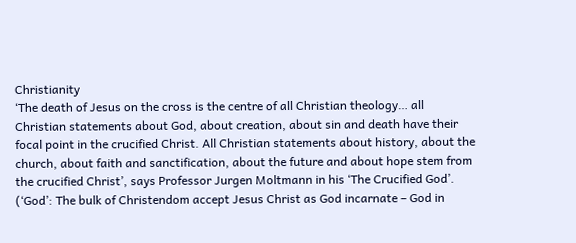Christianity
‘The death of Jesus on the cross is the centre of all Christian theology… all Christian statements about God, about creation, about sin and death have their focal point in the crucified Christ. All Christian statements about history, about the church, about faith and sanctification, about the future and about hope stem from the crucified Christ’, says Professor Jurgen Moltmann in his ‘The Crucified God’. (‘God’: The bulk of Christendom accept Jesus Christ as God incarnate – God in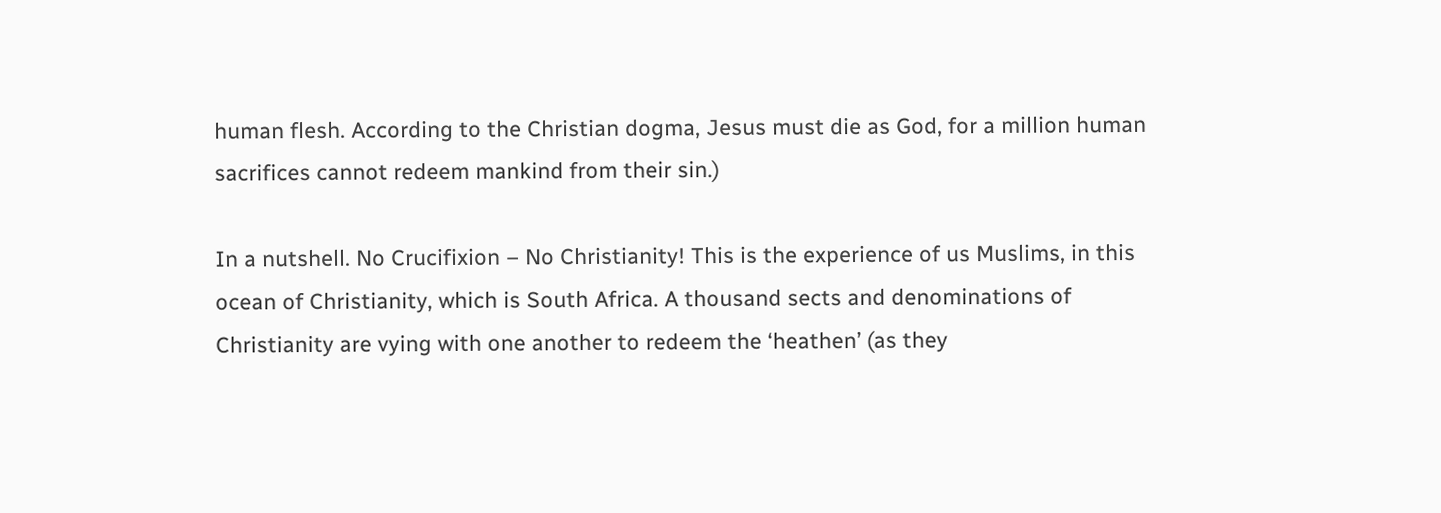human flesh. According to the Christian dogma, Jesus must die as God, for a million human sacrifices cannot redeem mankind from their sin.)

In a nutshell. No Crucifixion – No Christianity! This is the experience of us Muslims, in this ocean of Christianity, which is South Africa. A thousand sects and denominations of Christianity are vying with one another to redeem the ‘heathen’ (as they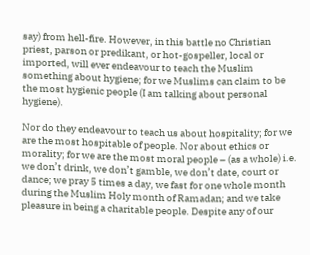say) from hell-fire. However, in this battle no Christian priest, parson or predikant, or hot-gospeller, local or imported, will ever endeavour to teach the Muslim something about hygiene; for we Muslims can claim to be the most hygienic people (I am talking about personal hygiene).

Nor do they endeavour to teach us about hospitality; for we are the most hospitable of people. Nor about ethics or morality; for we are the most moral people – (as a whole) i.e. we don’t drink, we don’t gamble, we don’t date, court or dance; we pray 5 times a day, we fast for one whole month during the Muslim Holy month of Ramadan; and we take pleasure in being a charitable people. Despite any of our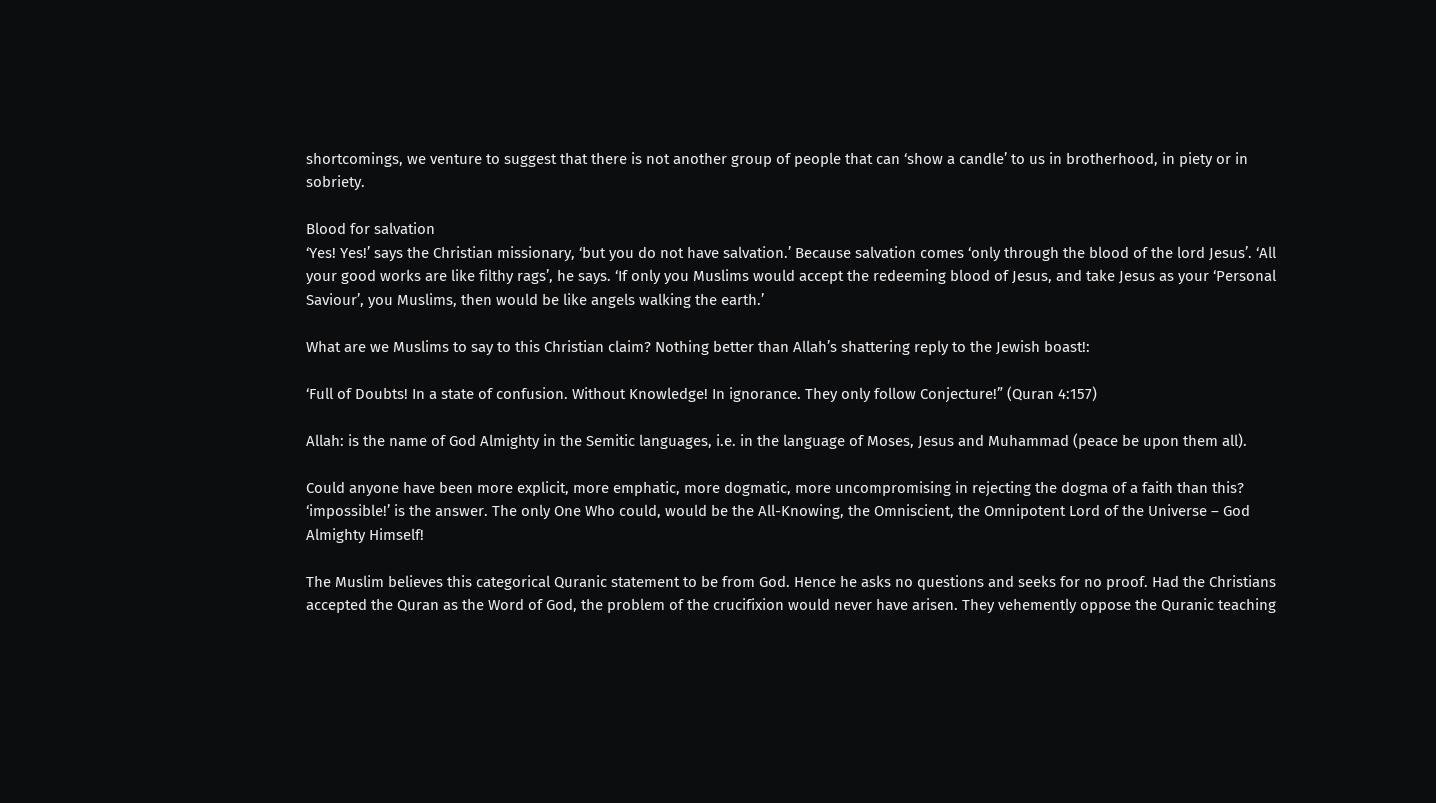shortcomings, we venture to suggest that there is not another group of people that can ‘show a candle’ to us in brotherhood, in piety or in sobriety.

Blood for salvation
‘Yes! Yes!’ says the Christian missionary, ‘but you do not have salvation.’ Because salvation comes ‘only through the blood of the lord Jesus’. ‘All your good works are like filthy rags’, he says. ‘If only you Muslims would accept the redeeming blood of Jesus, and take Jesus as your ‘Personal Saviour’, you Muslims, then would be like angels walking the earth.’

What are we Muslims to say to this Christian claim? Nothing better than Allah’s shattering reply to the Jewish boast!:

‘Full of Doubts! In a state of confusion. Without Knowledge! In ignorance. They only follow Conjecture!” (Quran 4:157)

Allah: is the name of God Almighty in the Semitic languages, i.e. in the language of Moses, Jesus and Muhammad (peace be upon them all).

Could anyone have been more explicit, more emphatic, more dogmatic, more uncompromising in rejecting the dogma of a faith than this? ‘impossible!’ is the answer. The only One Who could, would be the All-Knowing, the Omniscient, the Omnipotent Lord of the Universe – God Almighty Himself!

The Muslim believes this categorical Quranic statement to be from God. Hence he asks no questions and seeks for no proof. Had the Christians accepted the Quran as the Word of God, the problem of the crucifixion would never have arisen. They vehemently oppose the Quranic teaching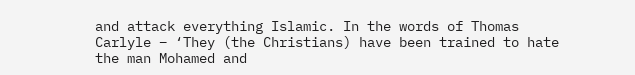and attack everything Islamic. In the words of Thomas Carlyle – ‘They (the Christians) have been trained to hate the man Mohamed and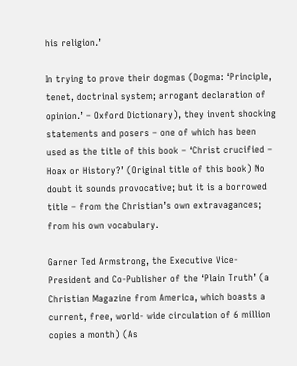his religion.’

In trying to prove their dogmas (Dogma: ‘Principle, tenet, doctrinal system; arrogant declaration of opinion.’ – Oxford Dictionary), they invent shocking statements and posers – one of which has been used as the title of this book – ‘Christ crucified – Hoax or History?’ (Original title of this book) No doubt it sounds provocative; but it is a borrowed title – from the Christian’s own extravagances; from his own vocabulary.

Garner Ted Armstrong, the Executive Vice-President and Co-Publisher of the ‘Plain Truth’ (a Christian Magazine from America, which boasts a current, free, world- wide circulation of 6 million copies a month) (As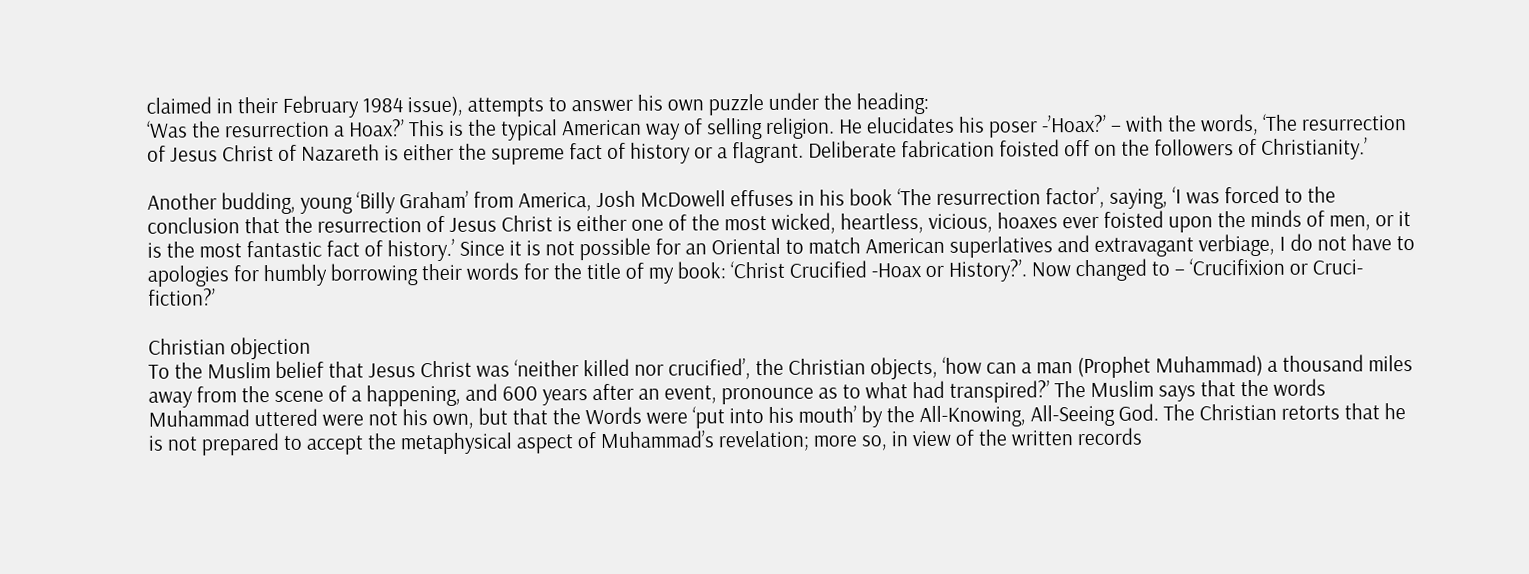claimed in their February 1984 issue), attempts to answer his own puzzle under the heading:
‘Was the resurrection a Hoax?’ This is the typical American way of selling religion. He elucidates his poser -’Hoax?’ – with the words, ‘The resurrection of Jesus Christ of Nazareth is either the supreme fact of history or a flagrant. Deliberate fabrication foisted off on the followers of Christianity.’

Another budding, young ‘Billy Graham’ from America, Josh McDowell effuses in his book ‘The resurrection factor’, saying, ‘I was forced to the conclusion that the resurrection of Jesus Christ is either one of the most wicked, heartless, vicious, hoaxes ever foisted upon the minds of men, or it is the most fantastic fact of history.’ Since it is not possible for an Oriental to match American superlatives and extravagant verbiage, I do not have to apologies for humbly borrowing their words for the title of my book: ‘Christ Crucified -Hoax or History?’. Now changed to – ‘Crucifixion or Cruci-fiction?’

Christian objection
To the Muslim belief that Jesus Christ was ‘neither killed nor crucified’, the Christian objects, ‘how can a man (Prophet Muhammad) a thousand miles away from the scene of a happening, and 600 years after an event, pronounce as to what had transpired?’ The Muslim says that the words Muhammad uttered were not his own, but that the Words were ‘put into his mouth’ by the All-Knowing, All-Seeing God. The Christian retorts that he is not prepared to accept the metaphysical aspect of Muhammad’s revelation; more so, in view of the written records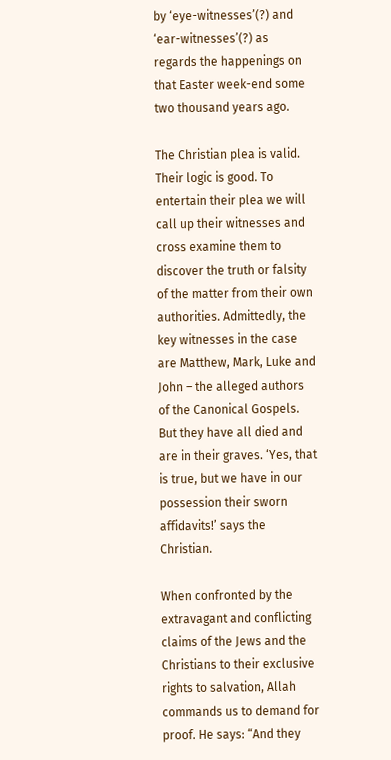by ‘eye-witnesses’(?) and ‘ear-witnesses’(?) as regards the happenings on that Easter week-end some two thousand years ago.

The Christian plea is valid. Their logic is good. To entertain their plea we will call up their witnesses and cross examine them to discover the truth or falsity of the matter from their own authorities. Admittedly, the key witnesses in the case are Matthew, Mark, Luke and John – the alleged authors of the Canonical Gospels. But they have all died and are in their graves. ‘Yes, that is true, but we have in our possession their sworn affidavits!’ says the Christian.

When confronted by the extravagant and conflicting claims of the Jews and the Christians to their exclusive rights to salvation, Allah commands us to demand for proof. He says: “And they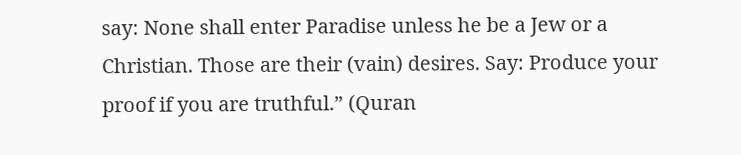say: None shall enter Paradise unless he be a Jew or a Christian. Those are their (vain) desires. Say: Produce your proof if you are truthful.” (Quran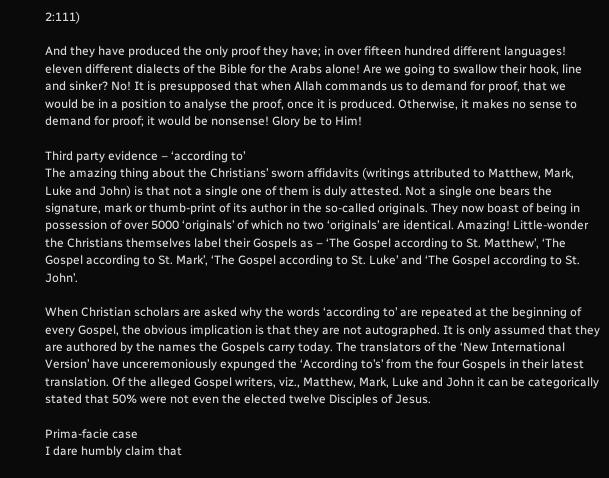2:111)

And they have produced the only proof they have; in over fifteen hundred different languages! eleven different dialects of the Bible for the Arabs alone! Are we going to swallow their hook, line and sinker? No! It is presupposed that when Allah commands us to demand for proof, that we would be in a position to analyse the proof, once it is produced. Otherwise, it makes no sense to demand for proof; it would be nonsense! Glory be to Him!

Third party evidence – ‘according to’
The amazing thing about the Christians’ sworn affidavits (writings attributed to Matthew, Mark, Luke and John) is that not a single one of them is duly attested. Not a single one bears the signature, mark or thumb-print of its author in the so-called originals. They now boast of being in possession of over 5000 ‘originals’ of which no two ‘originals’ are identical. Amazing! Little-wonder the Christians themselves label their Gospels as – ‘The Gospel according to St. Matthew’, ‘The Gospel according to St. Mark’, ‘The Gospel according to St. Luke’ and ‘The Gospel according to St. John’.

When Christian scholars are asked why the words ‘according to’ are repeated at the beginning of every Gospel, the obvious implication is that they are not autographed. It is only assumed that they are authored by the names the Gospels carry today. The translators of the ‘New International Version’ have unceremoniously expunged the ‘According to’s’ from the four Gospels in their latest translation. Of the alleged Gospel writers, viz., Matthew, Mark, Luke and John it can be categorically stated that 50% were not even the elected twelve Disciples of Jesus.

Prima-facie case
I dare humbly claim that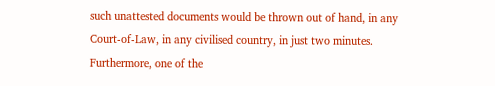such unattested documents would be thrown out of hand, in any Court-of-Law, in any civilised country, in just two minutes. Furthermore, one of the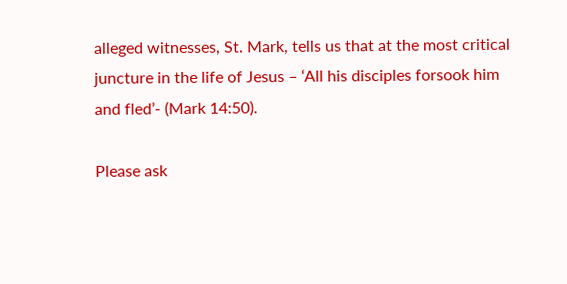alleged witnesses, St. Mark, tells us that at the most critical juncture in the life of Jesus – ‘All his disciples forsook him and fled’- (Mark 14:50).

Please ask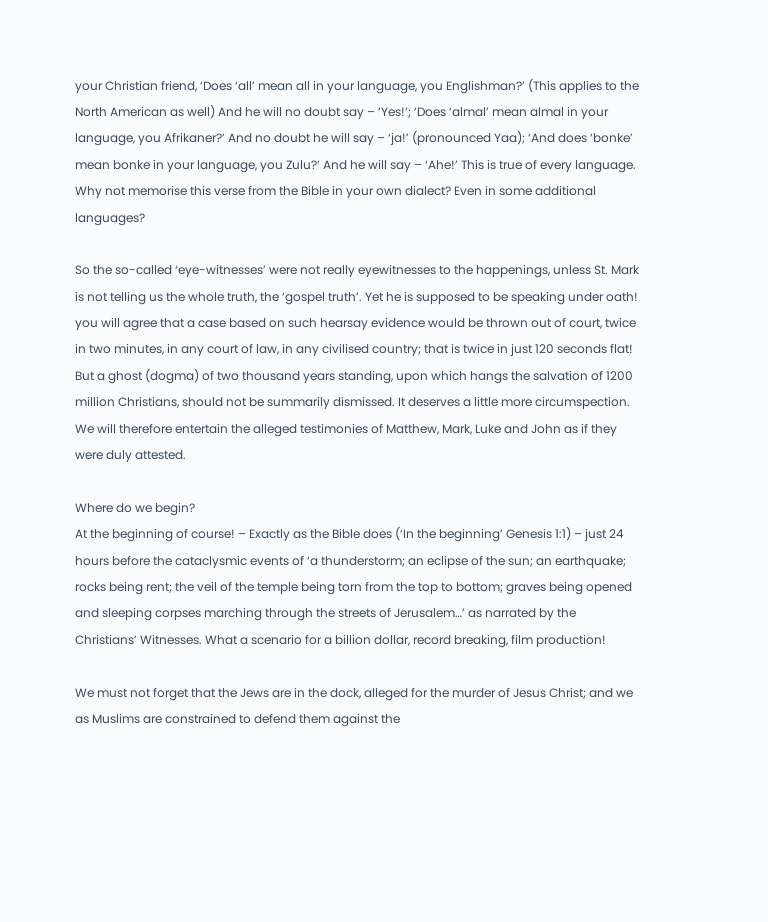your Christian friend, ‘Does ‘all’ mean all in your language, you Englishman?’ (This applies to the North American as well) And he will no doubt say – ‘Yes!’; ‘Does ‘almal’ mean almal in your language, you Afrikaner?’ And no doubt he will say – ‘ja!’ (pronounced Yaa); ‘And does ‘bonke’ mean bonke in your language, you Zulu?’ And he will say – ‘Ahe!’ This is true of every language. Why not memorise this verse from the Bible in your own dialect? Even in some additional languages?

So the so-called ‘eye-witnesses’ were not really eyewitnesses to the happenings, unless St. Mark is not telling us the whole truth, the ‘gospel truth’. Yet he is supposed to be speaking under oath! you will agree that a case based on such hearsay evidence would be thrown out of court, twice in two minutes, in any court of law, in any civilised country; that is twice in just 120 seconds flat! But a ghost (dogma) of two thousand years standing, upon which hangs the salvation of 1200 million Christians, should not be summarily dismissed. It deserves a little more circumspection. We will therefore entertain the alleged testimonies of Matthew, Mark, Luke and John as if they were duly attested.

Where do we begin?
At the beginning of course! – Exactly as the Bible does (‘In the beginning’ Genesis 1:1) – just 24 hours before the cataclysmic events of ‘a thunderstorm; an eclipse of the sun; an earthquake; rocks being rent; the veil of the temple being torn from the top to bottom; graves being opened and sleeping corpses marching through the streets of Jerusalem…’ as narrated by the Christians’ Witnesses. What a scenario for a billion dollar, record breaking, film production!

We must not forget that the Jews are in the dock, alleged for the murder of Jesus Christ; and we as Muslims are constrained to defend them against the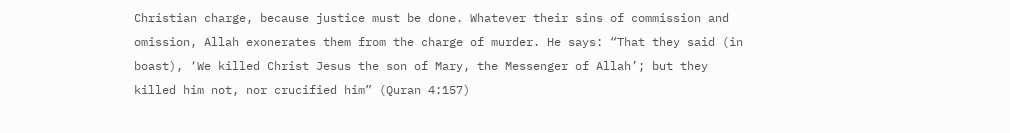Christian charge, because justice must be done. Whatever their sins of commission and omission, Allah exonerates them from the charge of murder. He says: “That they said (in boast), ‘We killed Christ Jesus the son of Mary, the Messenger of Allah’; but they killed him not, nor crucified him” (Quran 4:157)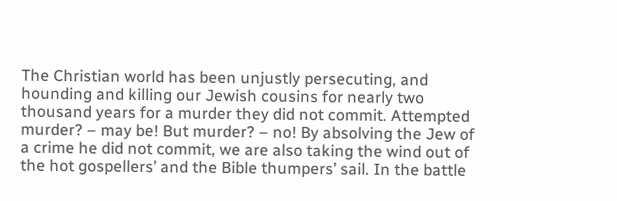The Christian world has been unjustly persecuting, and hounding and killing our Jewish cousins for nearly two thousand years for a murder they did not commit. Attempted murder? – may be! But murder? – no! By absolving the Jew of a crime he did not commit, we are also taking the wind out of the hot gospellers’ and the Bible thumpers’ sail. In the battle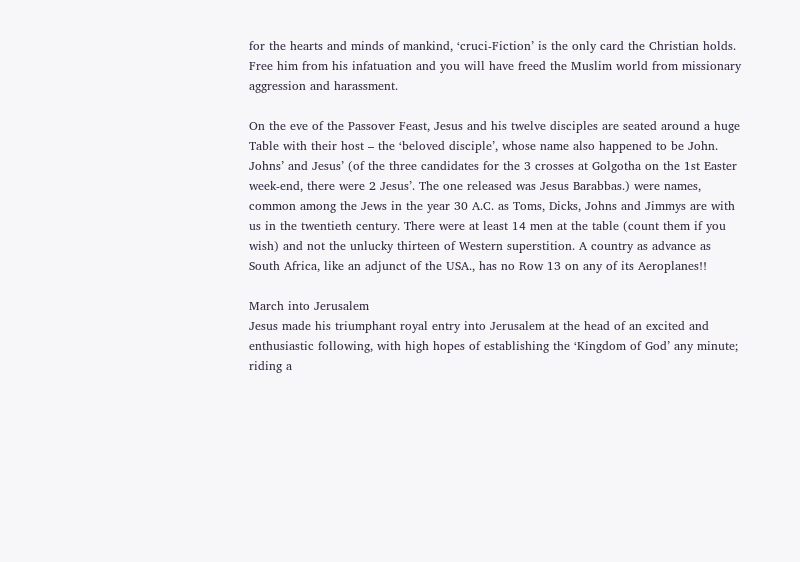for the hearts and minds of mankind, ‘cruci-Fiction’ is the only card the Christian holds. Free him from his infatuation and you will have freed the Muslim world from missionary aggression and harassment.

On the eve of the Passover Feast, Jesus and his twelve disciples are seated around a huge Table with their host – the ‘beloved disciple’, whose name also happened to be John. Johns’ and Jesus’ (of the three candidates for the 3 crosses at Golgotha on the 1st Easter week-end, there were 2 Jesus’. The one released was Jesus Barabbas.) were names, common among the Jews in the year 30 A.C. as Toms, Dicks, Johns and Jimmys are with us in the twentieth century. There were at least 14 men at the table (count them if you wish) and not the unlucky thirteen of Western superstition. A country as advance as South Africa, like an adjunct of the USA., has no Row 13 on any of its Aeroplanes!!

March into Jerusalem
Jesus made his triumphant royal entry into Jerusalem at the head of an excited and enthusiastic following, with high hopes of establishing the ‘Kingdom of God’ any minute; riding a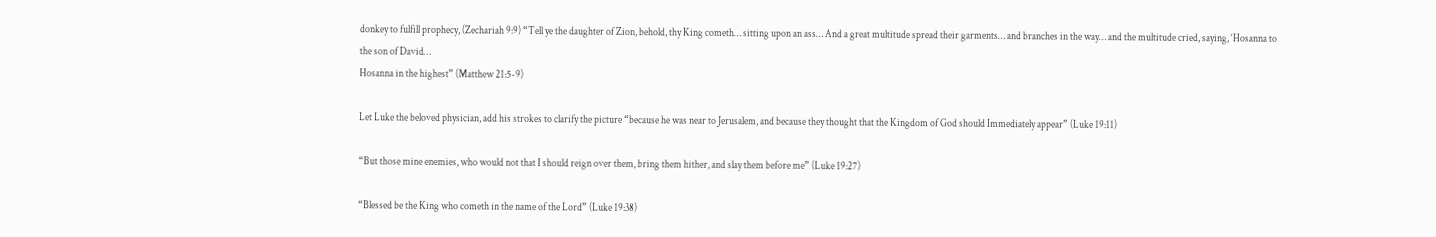donkey to fulfill prophecy, (Zechariah 9:9) “Tell ye the daughter of Zion, behold, thy King cometh… sitting upon an ass… And a great multitude spread their garments… and branches in the way… and the multitude cried, saying, ‘Hosanna to the son of David…
Hosanna in the highest” (Matthew 21:5-9)

Let Luke the beloved physician, add his strokes to clarify the picture “because he was near to Jerusalem, and because they thought that the Kingdom of God should Immediately appear” (Luke 19:11)

“But those mine enemies, who would not that I should reign over them, bring them hither, and slay them before me” (Luke 19:27)

“Blessed be the King who cometh in the name of the Lord” (Luke 19:38)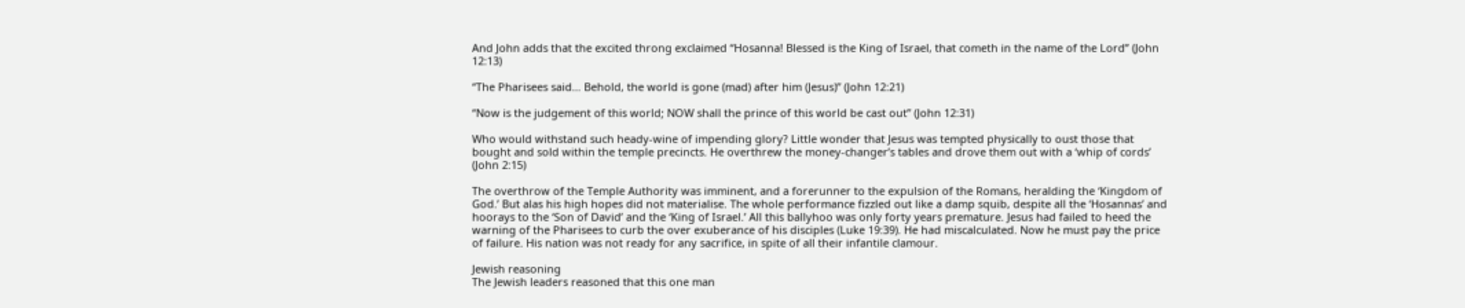And John adds that the excited throng exclaimed “Hosanna! Blessed is the King of Israel, that cometh in the name of the Lord” (John 12:13)

“The Pharisees said… Behold, the world is gone (mad) after him (Jesus)” (John 12:21)

“Now is the judgement of this world; NOW shall the prince of this world be cast out” (John 12:31)

Who would withstand such heady-wine of impending glory? Little wonder that Jesus was tempted physically to oust those that bought and sold within the temple precincts. He overthrew the money-changer’s tables and drove them out with a ‘whip of cords’ (John 2:15)

The overthrow of the Temple Authority was imminent, and a forerunner to the expulsion of the Romans, heralding the ‘Kingdom of God.’ But alas his high hopes did not materialise. The whole performance fizzled out like a damp squib, despite all the ‘Hosannas’ and hoorays to the ‘Son of David’ and the ‘King of Israel.’ All this ballyhoo was only forty years premature. Jesus had failed to heed the warning of the Pharisees to curb the over exuberance of his disciples (Luke 19:39). He had miscalculated. Now he must pay the price of failure. His nation was not ready for any sacrifice, in spite of all their infantile clamour.

Jewish reasoning
The Jewish leaders reasoned that this one man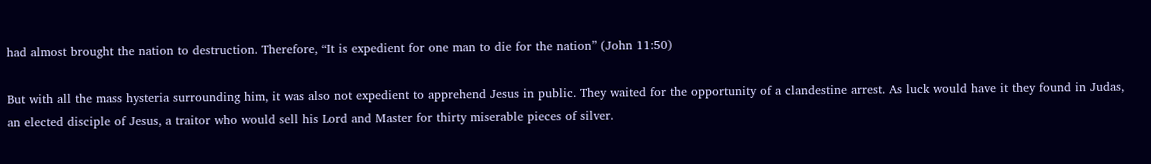had almost brought the nation to destruction. Therefore, “It is expedient for one man to die for the nation” (John 11:50)

But with all the mass hysteria surrounding him, it was also not expedient to apprehend Jesus in public. They waited for the opportunity of a clandestine arrest. As luck would have it they found in Judas, an elected disciple of Jesus, a traitor who would sell his Lord and Master for thirty miserable pieces of silver.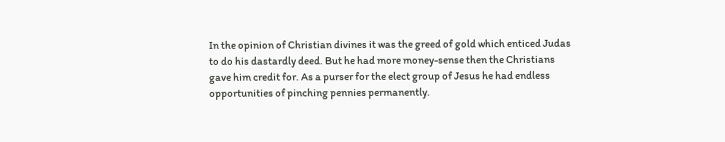In the opinion of Christian divines it was the greed of gold which enticed Judas to do his dastardly deed. But he had more money-sense then the Christians gave him credit for. As a purser for the elect group of Jesus he had endless opportunities of pinching pennies permanently.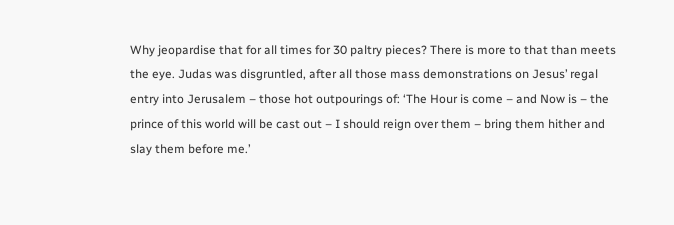Why jeopardise that for all times for 30 paltry pieces? There is more to that than meets the eye. Judas was disgruntled, after all those mass demonstrations on Jesus’ regal entry into Jerusalem – those hot outpourings of: ‘The Hour is come – and Now is – the prince of this world will be cast out – I should reign over them – bring them hither and slay them before me.’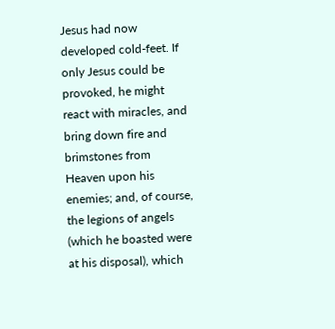Jesus had now developed cold-feet. If only Jesus could be provoked, he might react with miracles, and bring down fire and brimstones from Heaven upon his enemies; and, of course, the legions of angels (which he boasted were at his disposal), which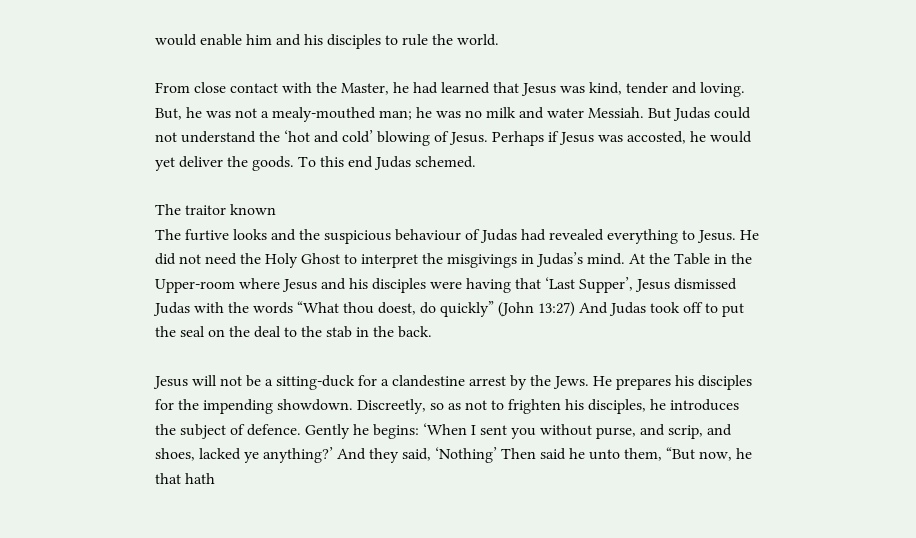would enable him and his disciples to rule the world.

From close contact with the Master, he had learned that Jesus was kind, tender and loving. But, he was not a mealy-mouthed man; he was no milk and water Messiah. But Judas could not understand the ‘hot and cold’ blowing of Jesus. Perhaps if Jesus was accosted, he would yet deliver the goods. To this end Judas schemed.

The traitor known
The furtive looks and the suspicious behaviour of Judas had revealed everything to Jesus. He did not need the Holy Ghost to interpret the misgivings in Judas’s mind. At the Table in the Upper-room where Jesus and his disciples were having that ‘Last Supper’, Jesus dismissed Judas with the words “What thou doest, do quickly” (John 13:27) And Judas took off to put the seal on the deal to the stab in the back.

Jesus will not be a sitting-duck for a clandestine arrest by the Jews. He prepares his disciples for the impending showdown. Discreetly, so as not to frighten his disciples, he introduces the subject of defence. Gently he begins: ‘When I sent you without purse, and scrip, and shoes, lacked ye anything?’ And they said, ‘Nothing’ Then said he unto them, “But now, he that hath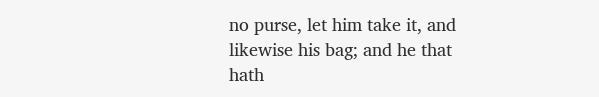no purse, let him take it, and likewise his bag; and he that hath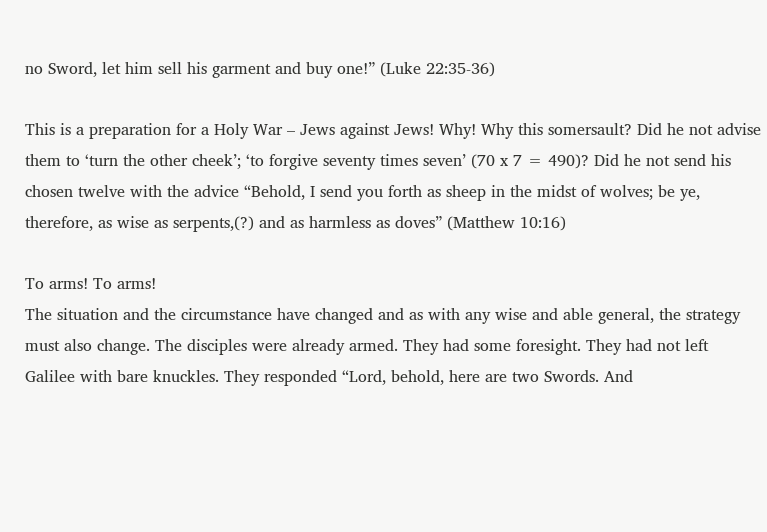no Sword, let him sell his garment and buy one!” (Luke 22:35-36)

This is a preparation for a Holy War – Jews against Jews! Why! Why this somersault? Did he not advise them to ‘turn the other cheek’; ‘to forgive seventy times seven’ (70 x 7 = 490)? Did he not send his chosen twelve with the advice “Behold, I send you forth as sheep in the midst of wolves; be ye, therefore, as wise as serpents,(?) and as harmless as doves” (Matthew 10:16)

To arms! To arms!
The situation and the circumstance have changed and as with any wise and able general, the strategy must also change. The disciples were already armed. They had some foresight. They had not left Galilee with bare knuckles. They responded “Lord, behold, here are two Swords. And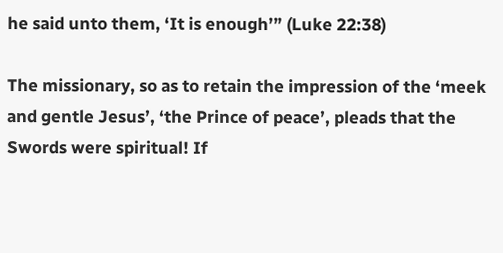he said unto them, ‘It is enough’” (Luke 22:38)

The missionary, so as to retain the impression of the ‘meek and gentle Jesus’, ‘the Prince of peace’, pleads that the Swords were spiritual! If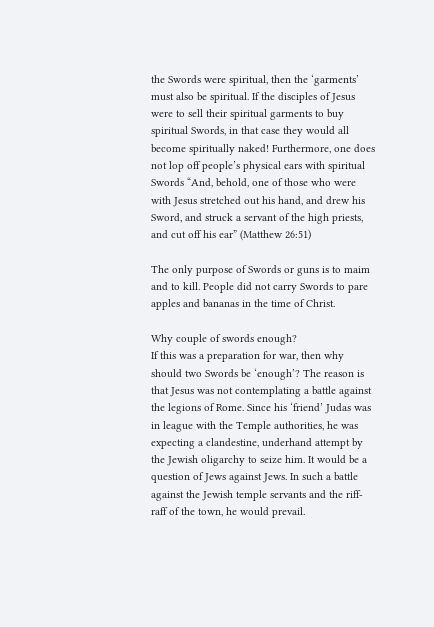the Swords were spiritual, then the ‘garments’ must also be spiritual. If the disciples of Jesus were to sell their spiritual garments to buy spiritual Swords, in that case they would all become spiritually naked! Furthermore, one does not lop off people’s physical ears with spiritual Swords “And, behold, one of those who were with Jesus stretched out his hand, and drew his Sword, and struck a servant of the high priests, and cut off his ear” (Matthew 26:51)

The only purpose of Swords or guns is to maim and to kill. People did not carry Swords to pare apples and bananas in the time of Christ.

Why couple of swords enough?
If this was a preparation for war, then why should two Swords be ‘enough’? The reason is that Jesus was not contemplating a battle against the legions of Rome. Since his ‘friend’ Judas was in league with the Temple authorities, he was expecting a clandestine, underhand attempt by the Jewish oligarchy to seize him. It would be a question of Jews against Jews. In such a battle against the Jewish temple servants and the riff-raff of the town, he would prevail.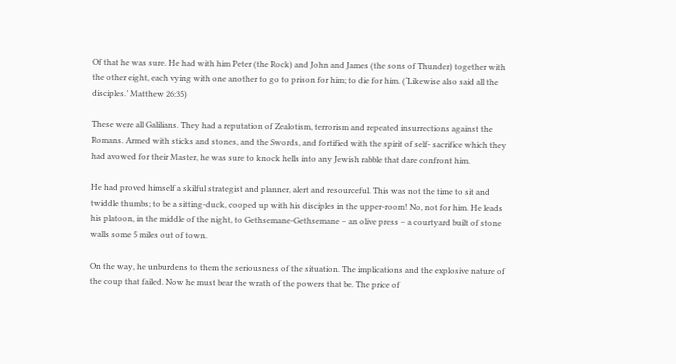Of that he was sure. He had with him Peter (the Rock) and John and James (the sons of Thunder) together with the other eight, each vying with one another to go to prison for him; to die for him. (‘Likewise also said all the disciples.’ Matthew 26:35)

These were all Galilians. They had a reputation of Zealotism, terrorism and repeated insurrections against the Romans. Armed with sticks and stones, and the Swords, and fortified with the spirit of self- sacrifice which they had avowed for their Master, he was sure to knock hells into any Jewish rabble that dare confront him.

He had proved himself a skilful strategist and planner, alert and resourceful. This was not the time to sit and twiddle thumbs; to be a sitting-duck, cooped up with his disciples in the upper-room! No, not for him. He leads his platoon, in the middle of the night, to Gethsemane-Gethsemane – an olive press – a courtyard built of stone walls some 5 miles out of town.

On the way, he unburdens to them the seriousness of the situation. The implications and the explosive nature of the coup that failed. Now he must bear the wrath of the powers that be. The price of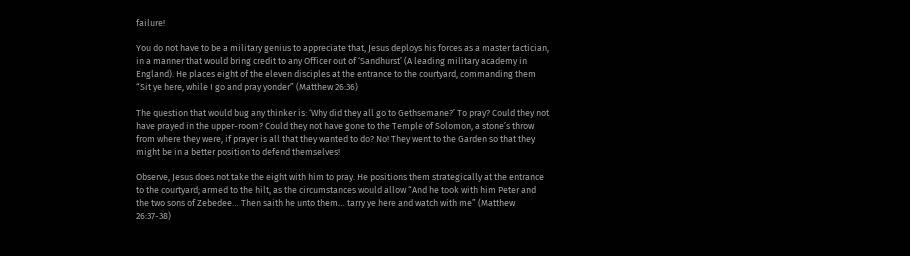failure!

You do not have to be a military genius to appreciate that, Jesus deploys his forces as a master tactician, in a manner that would bring credit to any Officer out of ‘Sandhurst’ (A leading military academy in England). He places eight of the eleven disciples at the entrance to the courtyard, commanding them “Sit ye here, while I go and pray yonder” (Matthew 26:36)

The question that would bug any thinker is: ‘Why did they all go to Gethsemane?’ To pray? Could they not have prayed in the upper-room? Could they not have gone to the Temple of Solomon, a stone’s throw from where they were, if prayer is all that they wanted to do? No! They went to the Garden so that they might be in a better position to defend themselves!

Observe, Jesus does not take the eight with him to pray. He positions them strategically at the entrance to the courtyard; armed to the hilt, as the circumstances would allow “And he took with him Peter and the two sons of Zebedee… Then saith he unto them… tarry ye here and watch with me” (Matthew 26:37-38)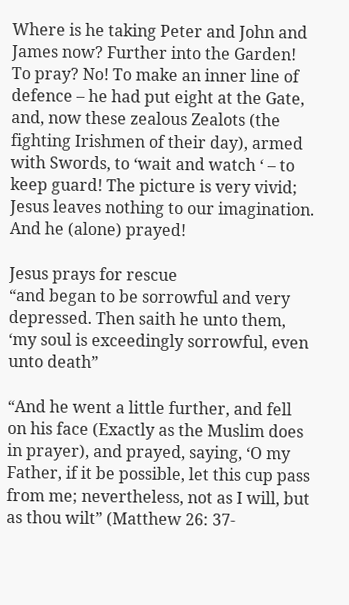Where is he taking Peter and John and James now? Further into the Garden! To pray? No! To make an inner line of defence – he had put eight at the Gate, and, now these zealous Zealots (the fighting Irishmen of their day), armed with Swords, to ‘wait and watch ‘ – to keep guard! The picture is very vivid; Jesus leaves nothing to our imagination. And he (alone) prayed!

Jesus prays for rescue
“and began to be sorrowful and very depressed. Then saith he unto them, ‘my soul is exceedingly sorrowful, even unto death”

“And he went a little further, and fell on his face (Exactly as the Muslim does in prayer), and prayed, saying, ‘O my Father, if it be possible, let this cup pass from me; nevertheless, not as I will, but as thou wilt” (Matthew 26: 37-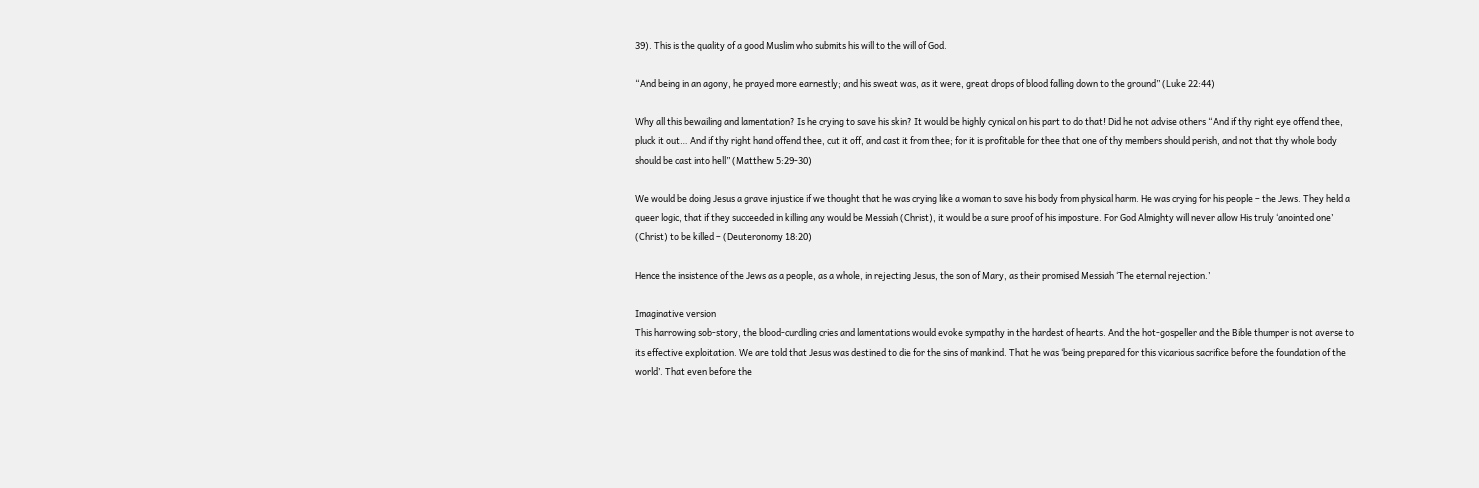39). This is the quality of a good Muslim who submits his will to the will of God.

“And being in an agony, he prayed more earnestly; and his sweat was, as it were, great drops of blood falling down to the ground” (Luke 22:44)

Why all this bewailing and lamentation? Is he crying to save his skin? It would be highly cynical on his part to do that! Did he not advise others “And if thy right eye offend thee, pluck it out… And if thy right hand offend thee, cut it off, and cast it from thee; for it is profitable for thee that one of thy members should perish, and not that thy whole body should be cast into hell” (Matthew 5:29-30)

We would be doing Jesus a grave injustice if we thought that he was crying like a woman to save his body from physical harm. He was crying for his people – the Jews. They held a queer logic, that if they succeeded in killing any would be Messiah (Christ), it would be a sure proof of his imposture. For God Almighty will never allow His truly ‘anointed one’ (Christ) to be killed – (Deuteronomy 18:20)

Hence the insistence of the Jews as a people, as a whole, in rejecting Jesus, the son of Mary, as their promised Messiah ‘The eternal rejection.’

Imaginative version
This harrowing sob-story, the blood-curdling cries and lamentations would evoke sympathy in the hardest of hearts. And the hot-gospeller and the Bible thumper is not averse to its effective exploitation. We are told that Jesus was destined to die for the sins of mankind. That he was ‘being prepared for this vicarious sacrifice before the foundation of the world’. That even before the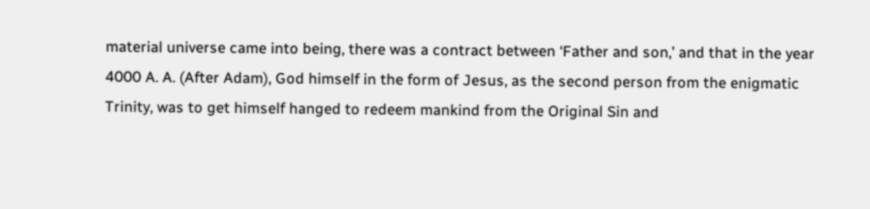material universe came into being, there was a contract between ‘Father and son,’ and that in the year 4000 A. A. (After Adam), God himself in the form of Jesus, as the second person from the enigmatic Trinity, was to get himself hanged to redeem mankind from the Original Sin and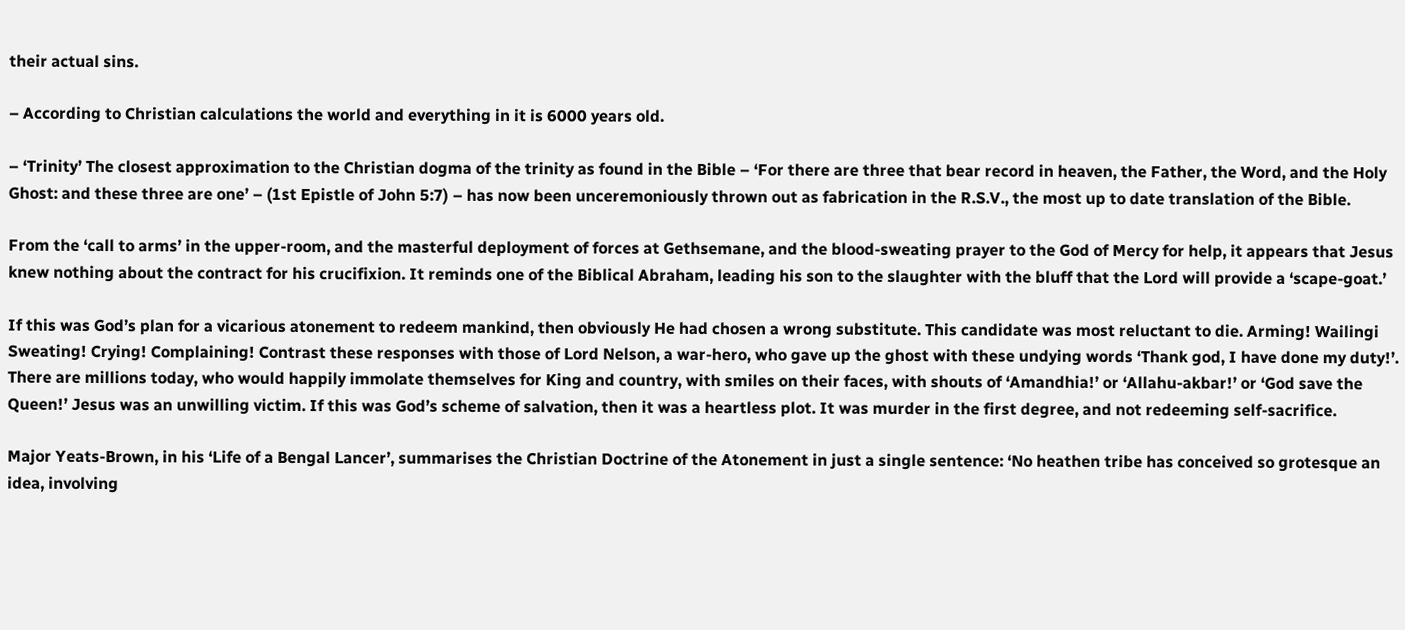their actual sins.

– According to Christian calculations the world and everything in it is 6000 years old.

– ‘Trinity’ The closest approximation to the Christian dogma of the trinity as found in the Bible – ‘For there are three that bear record in heaven, the Father, the Word, and the Holy Ghost: and these three are one’ – (1st Epistle of John 5:7) – has now been unceremoniously thrown out as fabrication in the R.S.V., the most up to date translation of the Bible.

From the ‘call to arms’ in the upper-room, and the masterful deployment of forces at Gethsemane, and the blood-sweating prayer to the God of Mercy for help, it appears that Jesus knew nothing about the contract for his crucifixion. It reminds one of the Biblical Abraham, leading his son to the slaughter with the bluff that the Lord will provide a ‘scape-goat.’

If this was God’s plan for a vicarious atonement to redeem mankind, then obviously He had chosen a wrong substitute. This candidate was most reluctant to die. Arming! Wailingi Sweating! Crying! Complaining! Contrast these responses with those of Lord Nelson, a war-hero, who gave up the ghost with these undying words ‘Thank god, I have done my duty!’. There are millions today, who would happily immolate themselves for King and country, with smiles on their faces, with shouts of ‘Amandhia!’ or ‘Allahu-akbar!’ or ‘God save the Queen!’ Jesus was an unwilling victim. If this was God’s scheme of salvation, then it was a heartless plot. It was murder in the first degree, and not redeeming self-sacrifice.

Major Yeats-Brown, in his ‘Life of a Bengal Lancer’, summarises the Christian Doctrine of the Atonement in just a single sentence: ‘No heathen tribe has conceived so grotesque an idea, involving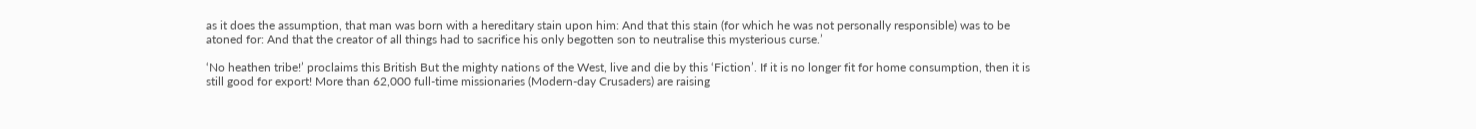as it does the assumption, that man was born with a hereditary stain upon him: And that this stain (for which he was not personally responsible) was to be atoned for: And that the creator of all things had to sacrifice his only begotten son to neutralise this mysterious curse.’

‘No heathen tribe!’ proclaims this British But the mighty nations of the West, live and die by this ‘Fiction’. If it is no longer fit for home consumption, then it is still good for export! More than 62,000 full-time missionaries (Modern-day Crusaders) are raising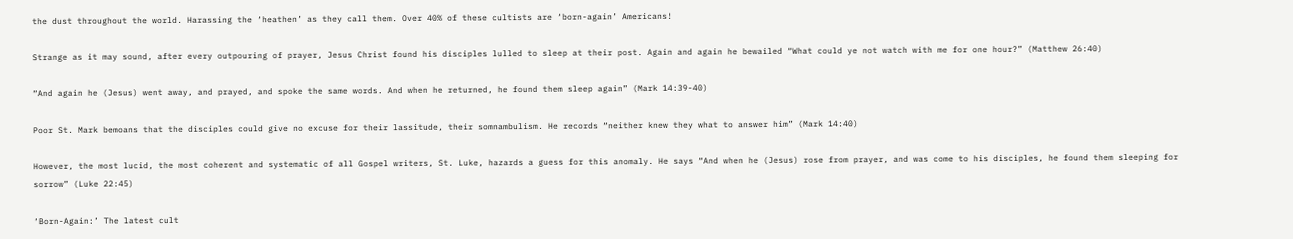the dust throughout the world. Harassing the ‘heathen’ as they call them. Over 40% of these cultists are ‘born-again’ Americans!

Strange as it may sound, after every outpouring of prayer, Jesus Christ found his disciples lulled to sleep at their post. Again and again he bewailed “What could ye not watch with me for one hour?” (Matthew 26:40)

“And again he (Jesus) went away, and prayed, and spoke the same words. And when he returned, he found them sleep again” (Mark 14:39-40)

Poor St. Mark bemoans that the disciples could give no excuse for their lassitude, their somnambulism. He records “neither knew they what to answer him” (Mark 14:40)

However, the most lucid, the most coherent and systematic of all Gospel writers, St. Luke, hazards a guess for this anomaly. He says “And when he (Jesus) rose from prayer, and was come to his disciples, he found them sleeping for sorrow” (Luke 22:45)

‘Born-Again:’ The latest cult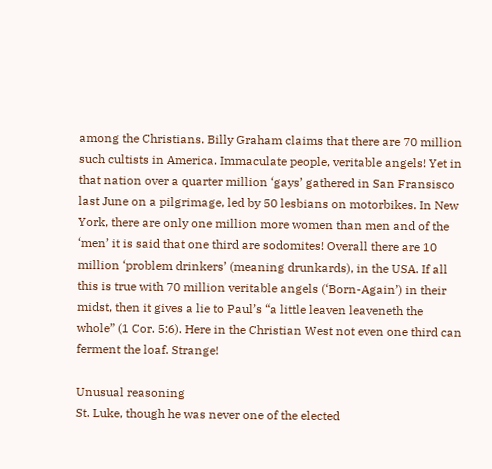among the Christians. Billy Graham claims that there are 70 million such cultists in America. Immaculate people, veritable angels! Yet in that nation over a quarter million ‘gays’ gathered in San Fransisco last June on a pilgrimage, led by 50 lesbians on motorbikes. In New York, there are only one million more women than men and of the ‘men’ it is said that one third are sodomites! Overall there are 10 million ‘problem drinkers’ (meaning drunkards), in the USA. If all this is true with 70 million veritable angels (‘Born-Again’) in their midst, then it gives a lie to Paul’s “a little leaven leaveneth the whole” (1 Cor. 5:6). Here in the Christian West not even one third can ferment the loaf. Strange!

Unusual reasoning
St. Luke, though he was never one of the elected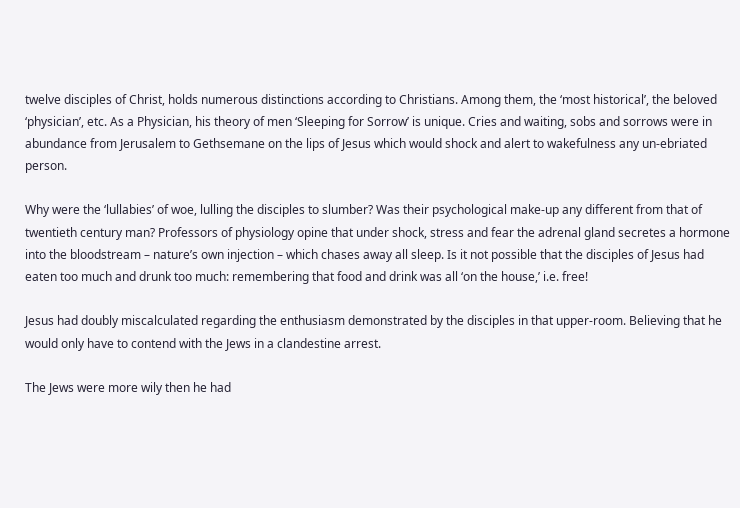twelve disciples of Christ, holds numerous distinctions according to Christians. Among them, the ‘most historical’, the beloved ‘physician’, etc. As a Physician, his theory of men ‘Sleeping for Sorrow’ is unique. Cries and waiting, sobs and sorrows were in abundance from Jerusalem to Gethsemane on the lips of Jesus which would shock and alert to wakefulness any un-ebriated person.

Why were the ‘lullabies’ of woe, lulling the disciples to slumber? Was their psychological make-up any different from that of twentieth century man? Professors of physiology opine that under shock, stress and fear the adrenal gland secretes a hormone into the bloodstream – nature’s own injection – which chases away all sleep. Is it not possible that the disciples of Jesus had eaten too much and drunk too much: remembering that food and drink was all ‘on the house,’ i.e. free!

Jesus had doubly miscalculated regarding the enthusiasm demonstrated by the disciples in that upper-room. Believing that he would only have to contend with the Jews in a clandestine arrest.

The Jews were more wily then he had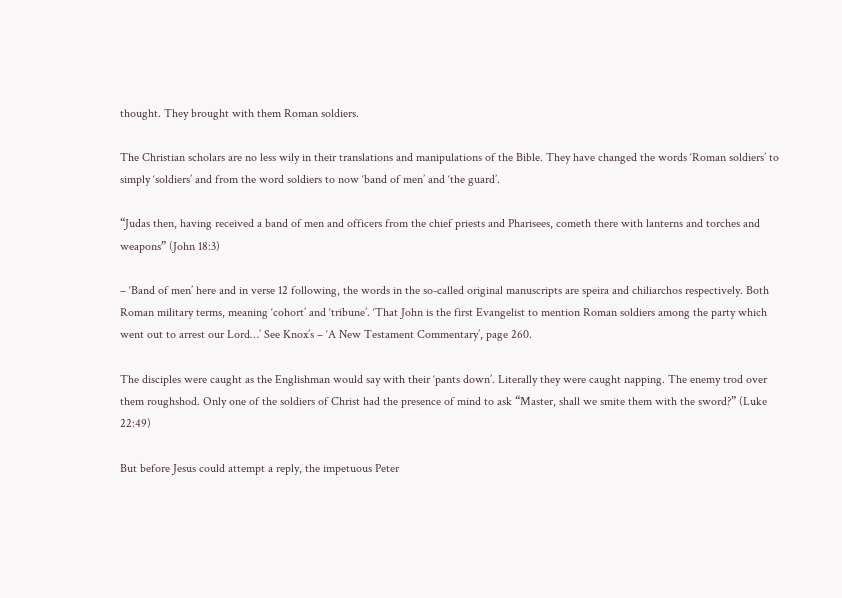thought. They brought with them Roman soldiers.

The Christian scholars are no less wily in their translations and manipulations of the Bible. They have changed the words ‘Roman soldiers’ to simply ‘soldiers’ and from the word soldiers to now ‘band of men’ and ‘the guard’.

“Judas then, having received a band of men and officers from the chief priests and Pharisees, cometh there with lanterns and torches and weapons” (John 18:3)

– ‘Band of men’ here and in verse 12 following, the words in the so-called original manuscripts are speira and chiliarchos respectively. Both Roman military terms, meaning ‘cohort’ and ‘tribune’. ‘That John is the first Evangelist to mention Roman soldiers among the party which went out to arrest our Lord…’ See Knox’s – ‘A New Testament Commentary’, page 260.

The disciples were caught as the Englishman would say with their ‘pants down’. Literally they were caught napping. The enemy trod over them roughshod. Only one of the soldiers of Christ had the presence of mind to ask “Master, shall we smite them with the sword?” (Luke 22:49)

But before Jesus could attempt a reply, the impetuous Peter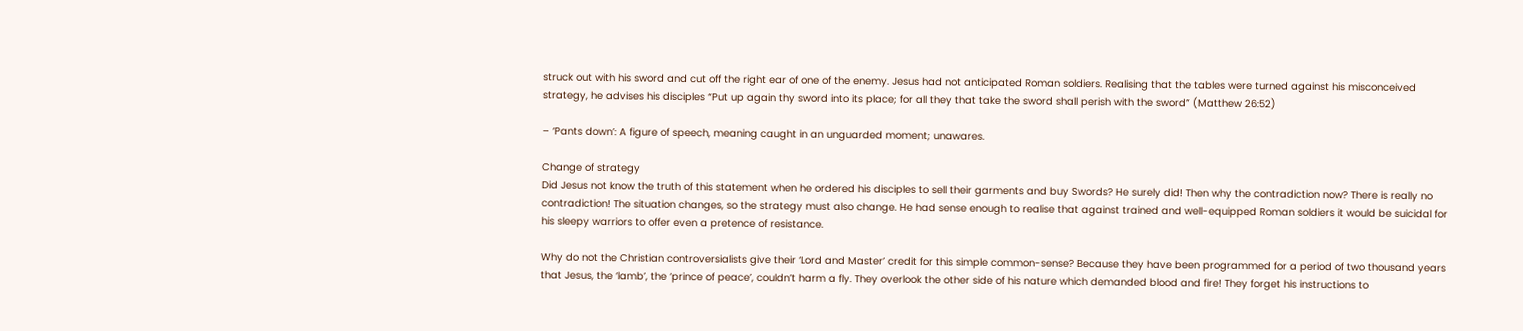struck out with his sword and cut off the right ear of one of the enemy. Jesus had not anticipated Roman soldiers. Realising that the tables were turned against his misconceived strategy, he advises his disciples “Put up again thy sword into its place; for all they that take the sword shall perish with the sword” (Matthew 26:52)

– ‘Pants down’: A figure of speech, meaning caught in an unguarded moment; unawares.

Change of strategy
Did Jesus not know the truth of this statement when he ordered his disciples to sell their garments and buy Swords? He surely did! Then why the contradiction now? There is really no contradiction! The situation changes, so the strategy must also change. He had sense enough to realise that against trained and well-equipped Roman soldiers it would be suicidal for his sleepy warriors to offer even a pretence of resistance.

Why do not the Christian controversialists give their ‘Lord and Master’ credit for this simple common-sense? Because they have been programmed for a period of two thousand years that Jesus, the ‘lamb’, the ‘prince of peace’, couldn’t harm a fly. They overlook the other side of his nature which demanded blood and fire! They forget his instructions to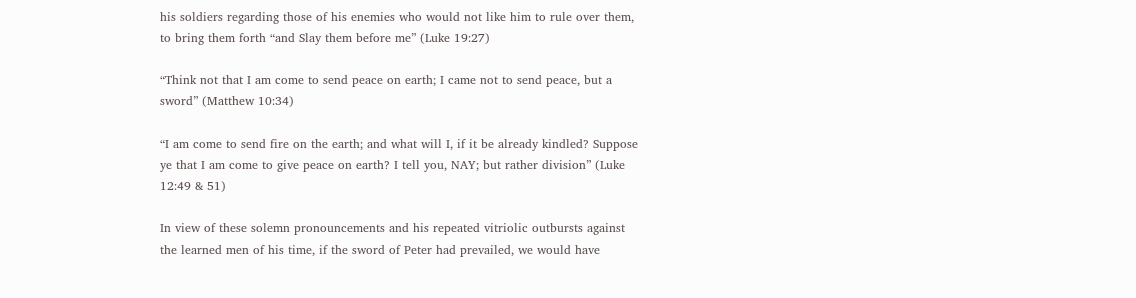his soldiers regarding those of his enemies who would not like him to rule over them, to bring them forth “and Slay them before me” (Luke 19:27)

“Think not that I am come to send peace on earth; I came not to send peace, but a sword” (Matthew 10:34)

“I am come to send fire on the earth; and what will I, if it be already kindled? Suppose ye that I am come to give peace on earth? I tell you, NAY; but rather division” (Luke 12:49 & 51)

In view of these solemn pronouncements and his repeated vitriolic outbursts against the learned men of his time, if the sword of Peter had prevailed, we would have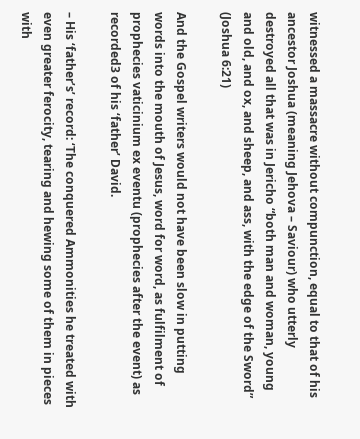witnessed a massacre without compunction, equal to that of his ancestor Joshua (meaning Jehova – Saviour) who utterly destroyed all that was in Jericho “both man and woman, young and old, and ox, and sheep, and ass, with the edge of the Sword” (Joshua 6:21)

And the Gospel writers would not have been slow in putting words into the mouth of Jesus, word for word, as fulfilment of prophecies vaticinium ex eventu (prophecies after the event) as recorded3 of his ‘father’ David.

– His ‘father’s’ record: ‘The conquered Ammonities he treated with even greater ferocity, tearing and hewing some of them in pieces with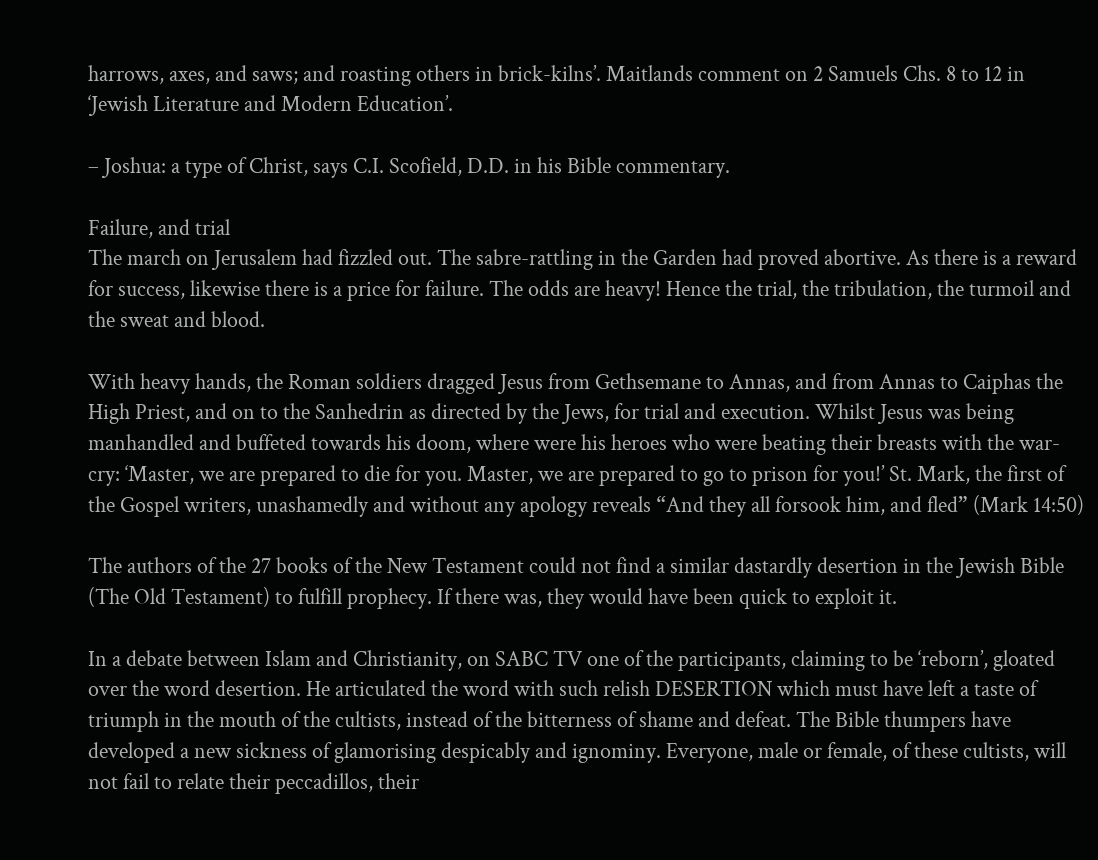harrows, axes, and saws; and roasting others in brick-kilns’. Maitlands comment on 2 Samuels Chs. 8 to 12 in ‘Jewish Literature and Modern Education’.

– Joshua: a type of Christ, says C.I. Scofield, D.D. in his Bible commentary.

Failure, and trial
The march on Jerusalem had fizzled out. The sabre-rattling in the Garden had proved abortive. As there is a reward for success, likewise there is a price for failure. The odds are heavy! Hence the trial, the tribulation, the turmoil and the sweat and blood.

With heavy hands, the Roman soldiers dragged Jesus from Gethsemane to Annas, and from Annas to Caiphas the High Priest, and on to the Sanhedrin as directed by the Jews, for trial and execution. Whilst Jesus was being manhandled and buffeted towards his doom, where were his heroes who were beating their breasts with the war-cry: ‘Master, we are prepared to die for you. Master, we are prepared to go to prison for you!’ St. Mark, the first of the Gospel writers, unashamedly and without any apology reveals “And they all forsook him, and fled” (Mark 14:50)

The authors of the 27 books of the New Testament could not find a similar dastardly desertion in the Jewish Bible (The Old Testament) to fulfill prophecy. If there was, they would have been quick to exploit it.

In a debate between Islam and Christianity, on SABC TV one of the participants, claiming to be ‘reborn’, gloated over the word desertion. He articulated the word with such relish DESERTION which must have left a taste of triumph in the mouth of the cultists, instead of the bitterness of shame and defeat. The Bible thumpers have developed a new sickness of glamorising despicably and ignominy. Everyone, male or female, of these cultists, will not fail to relate their peccadillos, their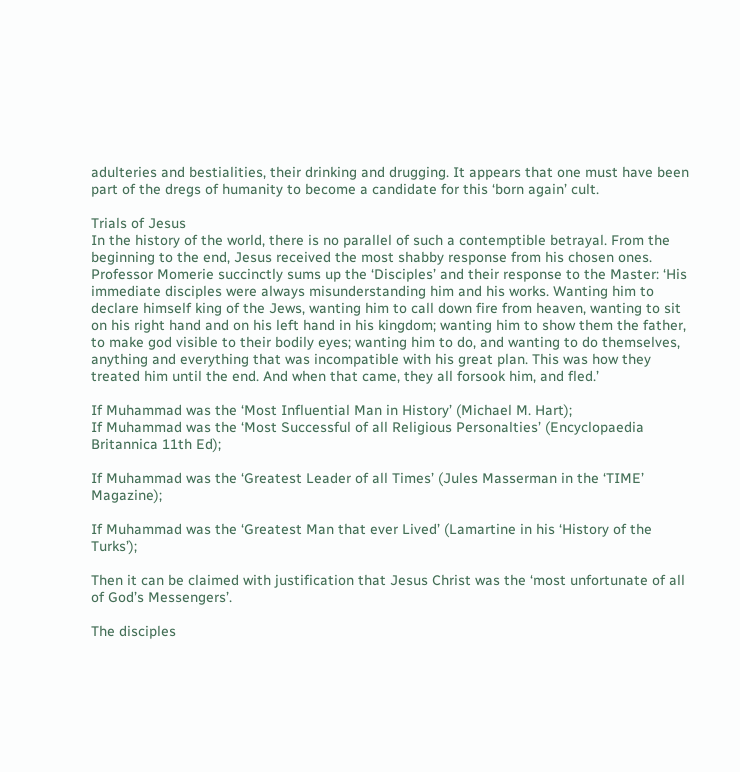adulteries and bestialities, their drinking and drugging. It appears that one must have been part of the dregs of humanity to become a candidate for this ‘born again’ cult.

Trials of Jesus
In the history of the world, there is no parallel of such a contemptible betrayal. From the beginning to the end, Jesus received the most shabby response from his chosen ones. Professor Momerie succinctly sums up the ‘Disciples’ and their response to the Master: ‘His immediate disciples were always misunderstanding him and his works. Wanting him to declare himself king of the Jews, wanting him to call down fire from heaven, wanting to sit on his right hand and on his left hand in his kingdom; wanting him to show them the father, to make god visible to their bodily eyes; wanting him to do, and wanting to do themselves, anything and everything that was incompatible with his great plan. This was how they treated him until the end. And when that came, they all forsook him, and fled.’

If Muhammad was the ‘Most Influential Man in History’ (Michael M. Hart);
If Muhammad was the ‘Most Successful of all Religious Personalties’ (Encyclopaedia Britannica 11th Ed);

If Muhammad was the ‘Greatest Leader of all Times’ (Jules Masserman in the ‘TIME’ Magazine);

If Muhammad was the ‘Greatest Man that ever Lived’ (Lamartine in his ‘History of the Turks’);

Then it can be claimed with justification that Jesus Christ was the ‘most unfortunate of all of God’s Messengers’.

The disciples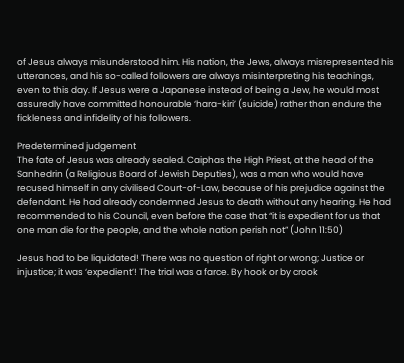of Jesus always misunderstood him. His nation, the Jews, always misrepresented his utterances, and his so-called followers are always misinterpreting his teachings, even to this day. If Jesus were a Japanese instead of being a Jew, he would most assuredly have committed honourable ‘hara-kiri’ (suicide) rather than endure the fickleness and infidelity of his followers.

Predetermined judgement
The fate of Jesus was already sealed. Caiphas the High Priest, at the head of the Sanhedrin (a Religious Board of Jewish Deputies), was a man who would have recused himself in any civilised Court-of-Law, because of his prejudice against the defendant. He had already condemned Jesus to death without any hearing. He had recommended to his Council, even before the case that “it is expedient for us that one man die for the people, and the whole nation perish not” (John 11:50)

Jesus had to be liquidated! There was no question of right or wrong; Justice or injustice; it was ‘expedient’! The trial was a farce. By hook or by crook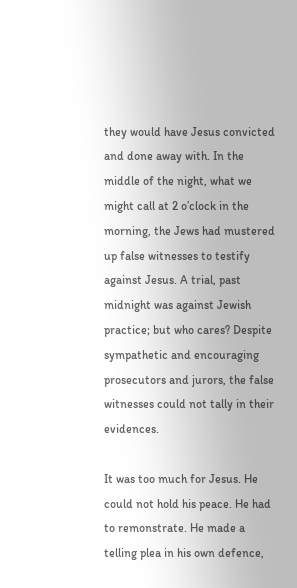they would have Jesus convicted and done away with. In the middle of the night, what we might call at 2 o’clock in the morning, the Jews had mustered up false witnesses to testify against Jesus. A trial, past midnight was against Jewish practice; but who cares? Despite sympathetic and encouraging prosecutors and jurors, the false witnesses could not tally in their evidences.

It was too much for Jesus. He could not hold his peace. He had to remonstrate. He made a telling plea in his own defence,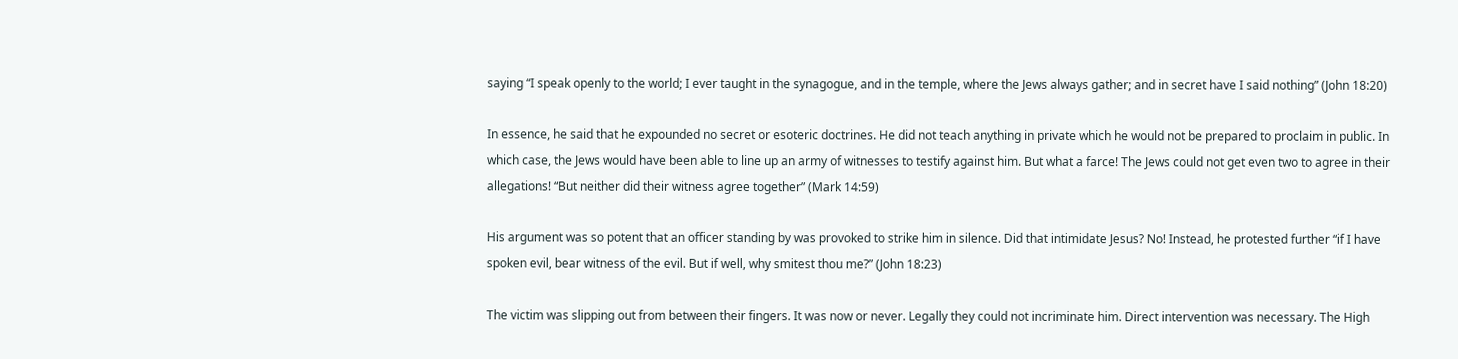saying “I speak openly to the world; I ever taught in the synagogue, and in the temple, where the Jews always gather; and in secret have I said nothing” (John 18:20)

In essence, he said that he expounded no secret or esoteric doctrines. He did not teach anything in private which he would not be prepared to proclaim in public. In which case, the Jews would have been able to line up an army of witnesses to testify against him. But what a farce! The Jews could not get even two to agree in their allegations! “But neither did their witness agree together” (Mark 14:59)

His argument was so potent that an officer standing by was provoked to strike him in silence. Did that intimidate Jesus? No! Instead, he protested further “if I have spoken evil, bear witness of the evil. But if well, why smitest thou me?” (John 18:23)

The victim was slipping out from between their fingers. It was now or never. Legally they could not incriminate him. Direct intervention was necessary. The High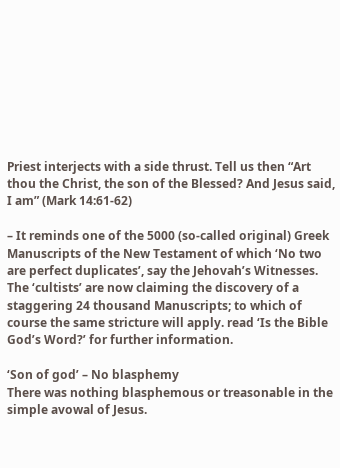Priest interjects with a side thrust. Tell us then “Art thou the Christ, the son of the Blessed? And Jesus said, I am” (Mark 14:61-62)

– It reminds one of the 5000 (so-called original) Greek Manuscripts of the New Testament of which ‘No two are perfect duplicates’, say the Jehovah’s Witnesses. The ‘cultists’ are now claiming the discovery of a staggering 24 thousand Manuscripts; to which of course the same stricture will apply. read ‘Is the Bible God’s Word?’ for further information.

‘Son of god’ – No blasphemy
There was nothing blasphemous or treasonable in the simple avowal of Jesus.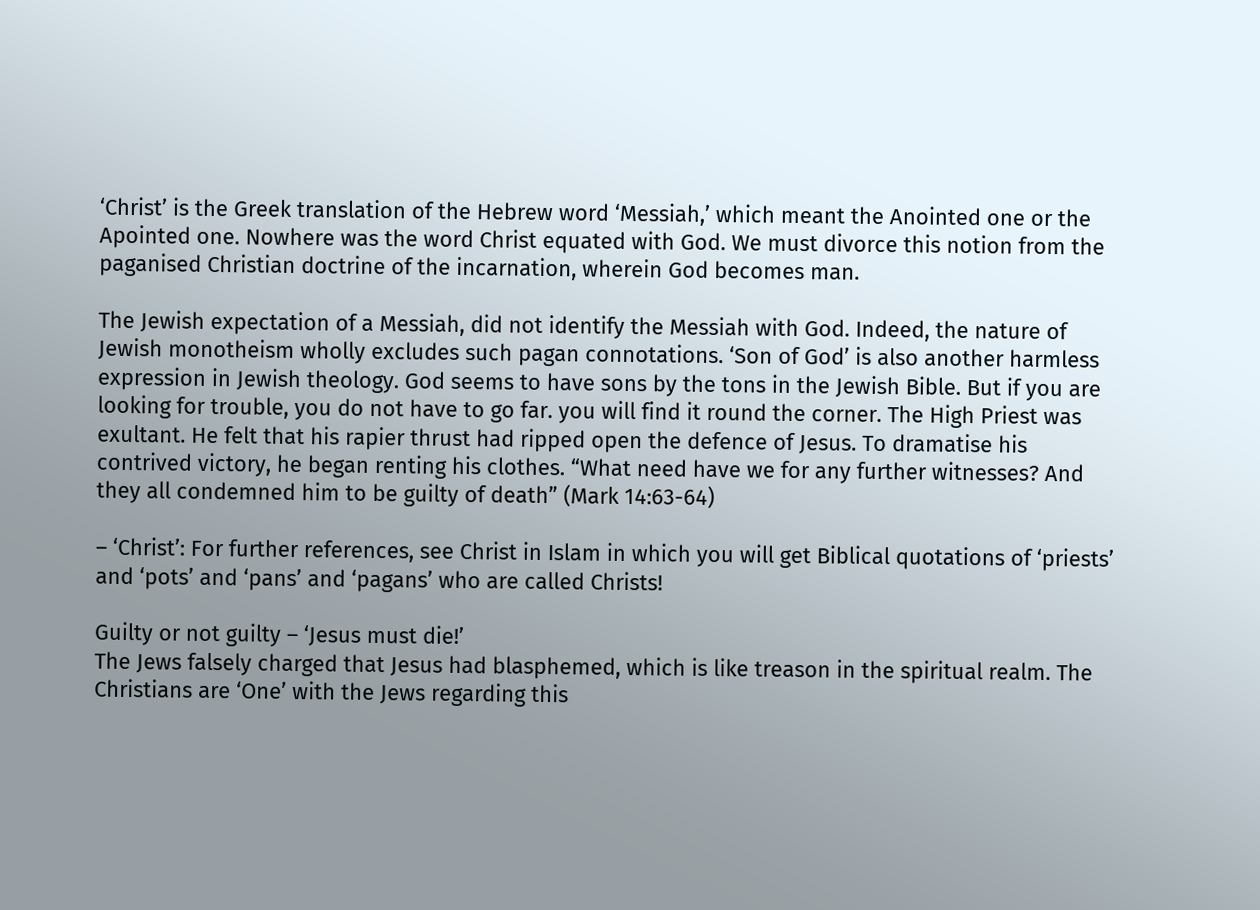‘Christ’ is the Greek translation of the Hebrew word ‘Messiah,’ which meant the Anointed one or the Apointed one. Nowhere was the word Christ equated with God. We must divorce this notion from the paganised Christian doctrine of the incarnation, wherein God becomes man.

The Jewish expectation of a Messiah, did not identify the Messiah with God. Indeed, the nature of Jewish monotheism wholly excludes such pagan connotations. ‘Son of God’ is also another harmless expression in Jewish theology. God seems to have sons by the tons in the Jewish Bible. But if you are looking for trouble, you do not have to go far. you will find it round the corner. The High Priest was exultant. He felt that his rapier thrust had ripped open the defence of Jesus. To dramatise his contrived victory, he began renting his clothes. “What need have we for any further witnesses? And they all condemned him to be guilty of death” (Mark 14:63-64)

– ‘Christ’: For further references, see Christ in Islam in which you will get Biblical quotations of ‘priests’ and ‘pots’ and ‘pans’ and ‘pagans’ who are called Christs!

Guilty or not guilty – ‘Jesus must die!’
The Jews falsely charged that Jesus had blasphemed, which is like treason in the spiritual realm. The Christians are ‘One’ with the Jews regarding this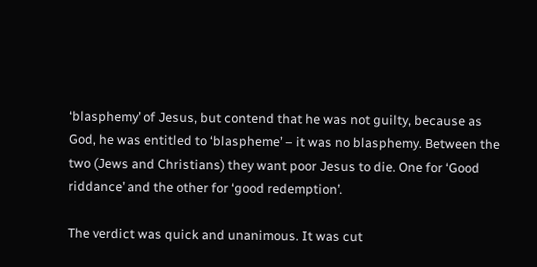‘blasphemy’ of Jesus, but contend that he was not guilty, because as God, he was entitled to ‘blaspheme’ – it was no blasphemy. Between the two (Jews and Christians) they want poor Jesus to die. One for ‘Good riddance’ and the other for ‘good redemption’.

The verdict was quick and unanimous. It was cut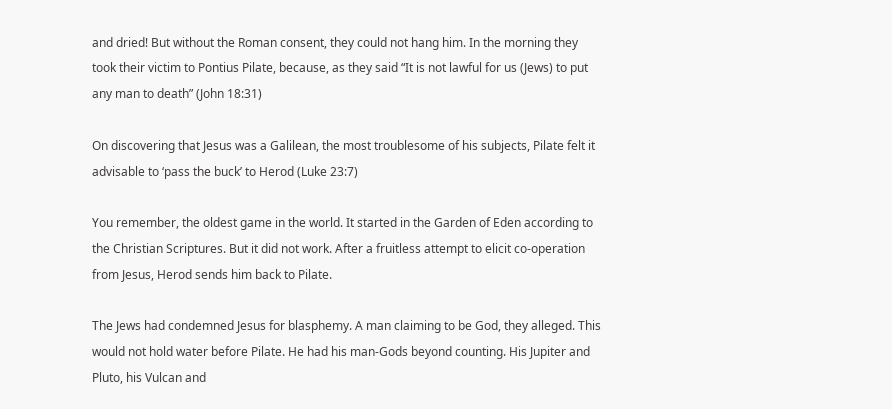and dried! But without the Roman consent, they could not hang him. In the morning they took their victim to Pontius Pilate, because, as they said “It is not lawful for us (Jews) to put any man to death” (John 18:31)

On discovering that Jesus was a Galilean, the most troublesome of his subjects, Pilate felt it advisable to ‘pass the buck’ to Herod (Luke 23:7)

You remember, the oldest game in the world. It started in the Garden of Eden according to the Christian Scriptures. But it did not work. After a fruitless attempt to elicit co-operation from Jesus, Herod sends him back to Pilate.

The Jews had condemned Jesus for blasphemy. A man claiming to be God, they alleged. This would not hold water before Pilate. He had his man-Gods beyond counting. His Jupiter and Pluto, his Vulcan and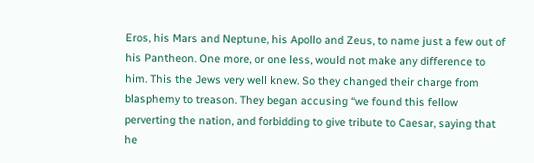Eros, his Mars and Neptune, his Apollo and Zeus, to name just a few out of his Pantheon. One more, or one less, would not make any difference to him. This the Jews very well knew. So they changed their charge from blasphemy to treason. They began accusing “we found this fellow perverting the nation, and forbidding to give tribute to Caesar, saying that he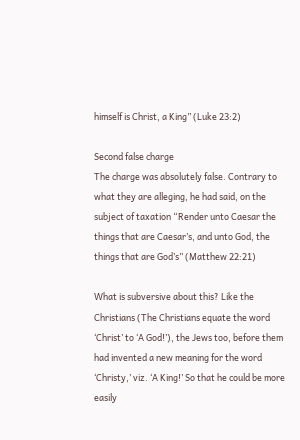himself is Christ, a King” (Luke 23:2)

Second false charge
The charge was absolutely false. Contrary to what they are alleging, he had said, on the subject of taxation “Render unto Caesar the things that are Caesar’s, and unto God, the things that are God’s” (Matthew 22:21)

What is subversive about this? Like the Christians (The Christians equate the word ‘Christ’ to ‘A God!’), the Jews too, before them had invented a new meaning for the word ‘Christy,’ viz. ‘A King!’ So that he could be more easily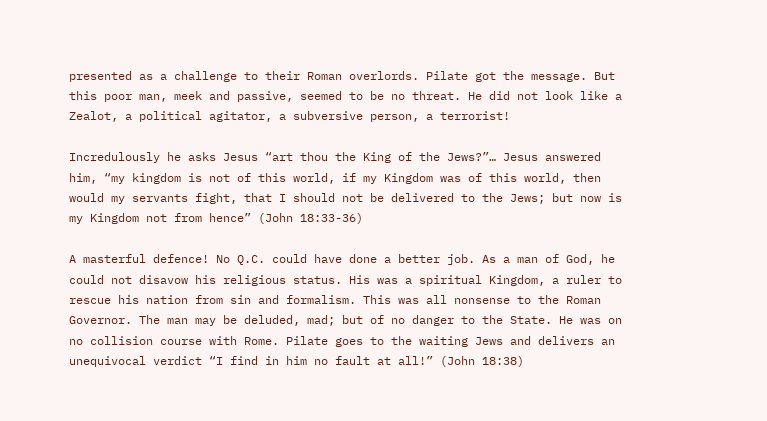presented as a challenge to their Roman overlords. Pilate got the message. But this poor man, meek and passive, seemed to be no threat. He did not look like a Zealot, a political agitator, a subversive person, a terrorist!

Incredulously he asks Jesus “art thou the King of the Jews?”… Jesus answered him, “my kingdom is not of this world, if my Kingdom was of this world, then would my servants fight, that I should not be delivered to the Jews; but now is my Kingdom not from hence” (John 18:33-36)

A masterful defence! No Q.C. could have done a better job. As a man of God, he could not disavow his religious status. His was a spiritual Kingdom, a ruler to rescue his nation from sin and formalism. This was all nonsense to the Roman Governor. The man may be deluded, mad; but of no danger to the State. He was on no collision course with Rome. Pilate goes to the waiting Jews and delivers an unequivocal verdict “I find in him no fault at all!” (John 18:38)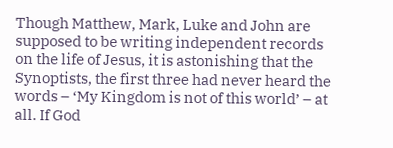Though Matthew, Mark, Luke and John are supposed to be writing independent records on the life of Jesus, it is astonishing that the Synoptists, the first three had never heard the words – ‘My Kingdom is not of this world’ – at all. If God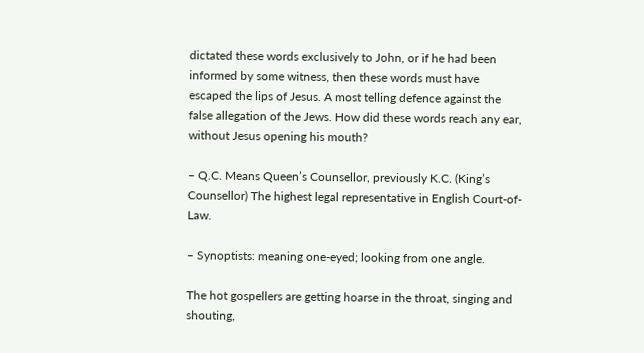dictated these words exclusively to John, or if he had been informed by some witness, then these words must have escaped the lips of Jesus. A most telling defence against the false allegation of the Jews. How did these words reach any ear, without Jesus opening his mouth?

– Q.C. Means Queen’s Counsellor, previously K.C. (King’s Counsellor) The highest legal representative in English Court-of-Law.

– Synoptists: meaning one-eyed; looking from one angle.

The hot gospellers are getting hoarse in the throat, singing and shouting,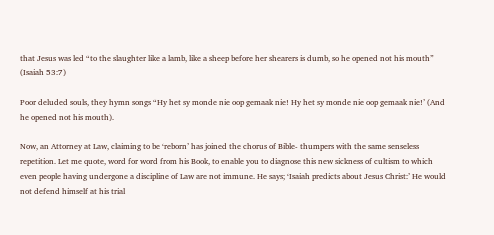that Jesus was led “to the slaughter like a lamb, like a sheep before her shearers is dumb, so he opened not his mouth” (Isaiah 53:7)

Poor deluded souls, they hymn songs “Hy het sy monde nie oop gemaak nie! Hy het sy monde nie oop gemaak nie!’ (And he opened not his mouth).

Now, an Attorney at Law, claiming to be ‘reborn’ has joined the chorus of Bible- thumpers with the same senseless repetition. Let me quote, word for word from his Book, to enable you to diagnose this new sickness of cultism to which even people having undergone a discipline of Law are not immune. He says; ‘Isaiah predicts about Jesus Christ:’ He would not defend himself at his trial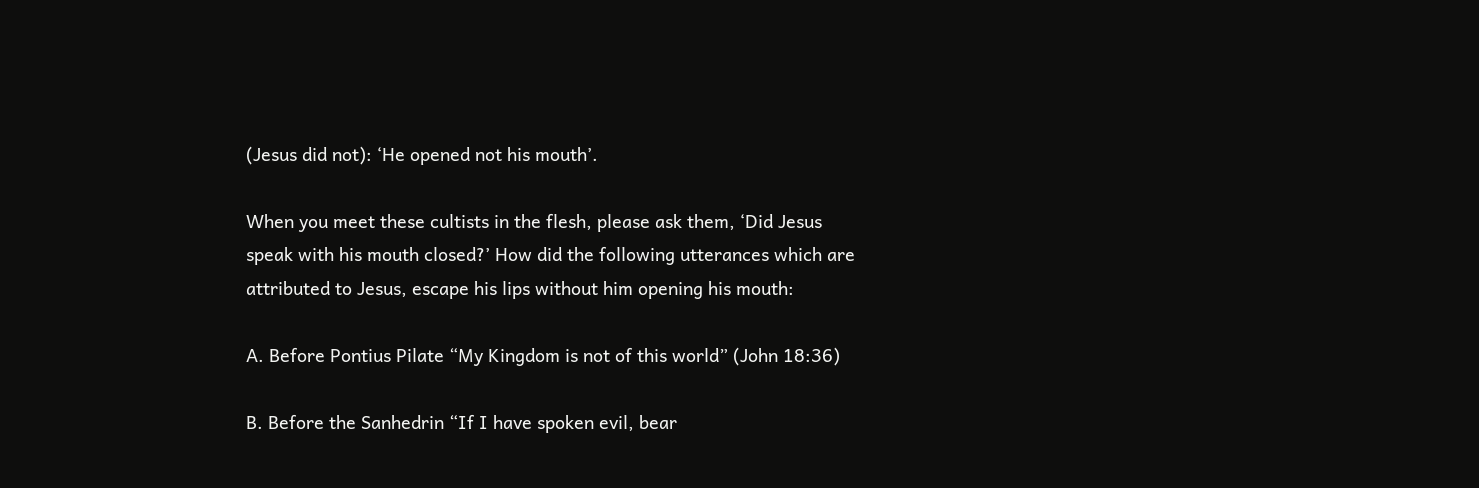(Jesus did not): ‘He opened not his mouth’.

When you meet these cultists in the flesh, please ask them, ‘Did Jesus speak with his mouth closed?’ How did the following utterances which are attributed to Jesus, escape his lips without him opening his mouth:

A. Before Pontius Pilate “My Kingdom is not of this world” (John 18:36)

B. Before the Sanhedrin “If I have spoken evil, bear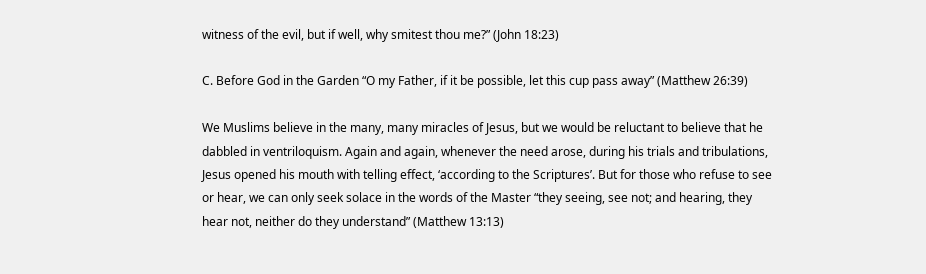witness of the evil, but if well, why smitest thou me?” (John 18:23)

C. Before God in the Garden “O my Father, if it be possible, let this cup pass away” (Matthew 26:39)

We Muslims believe in the many, many miracles of Jesus, but we would be reluctant to believe that he dabbled in ventriloquism. Again and again, whenever the need arose, during his trials and tribulations, Jesus opened his mouth with telling effect, ‘according to the Scriptures’. But for those who refuse to see or hear, we can only seek solace in the words of the Master “they seeing, see not; and hearing, they hear not, neither do they understand” (Matthew 13:13)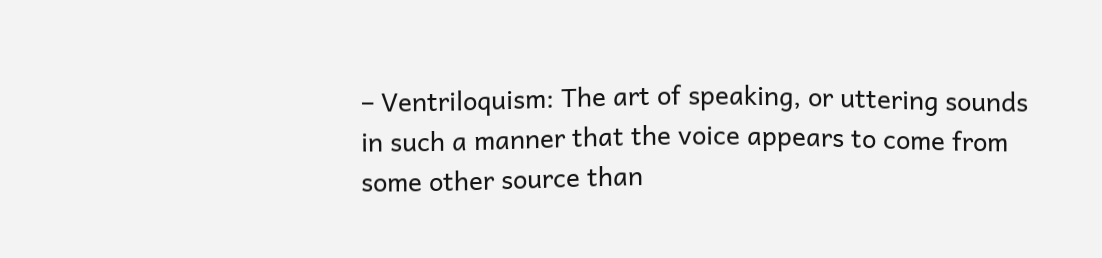– Ventriloquism: The art of speaking, or uttering sounds in such a manner that the voice appears to come from some other source than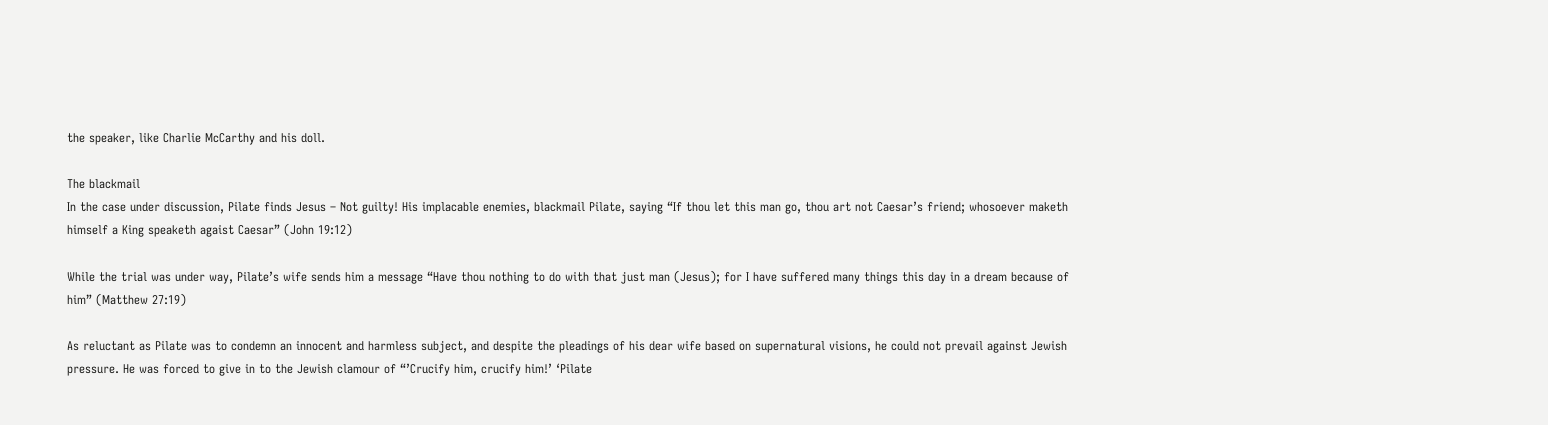the speaker, like Charlie McCarthy and his doll.

The blackmail
In the case under discussion, Pilate finds Jesus – Not guilty! His implacable enemies, blackmail Pilate, saying “If thou let this man go, thou art not Caesar’s friend; whosoever maketh himself a King speaketh agaist Caesar” (John 19:12)

While the trial was under way, Pilate’s wife sends him a message “Have thou nothing to do with that just man (Jesus); for I have suffered many things this day in a dream because of him” (Matthew 27:19)

As reluctant as Pilate was to condemn an innocent and harmless subject, and despite the pleadings of his dear wife based on supernatural visions, he could not prevail against Jewish pressure. He was forced to give in to the Jewish clamour of “’Crucify him, crucify him!’ ‘Pilate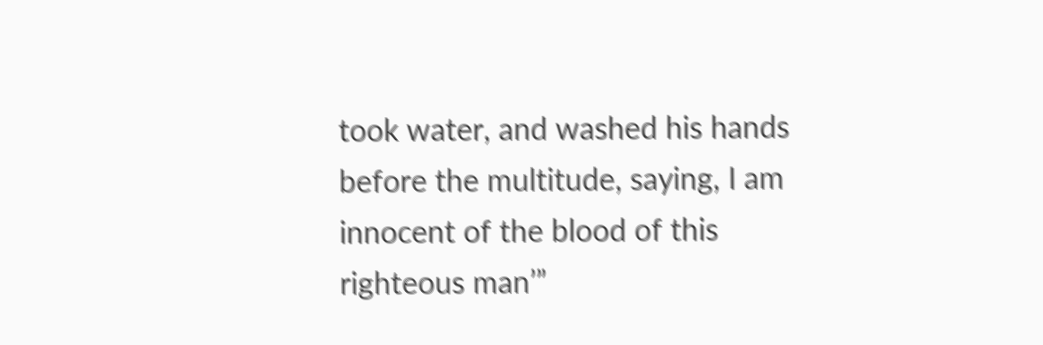took water, and washed his hands before the multitude, saying, I am innocent of the blood of this righteous man’”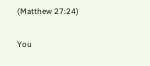(Matthew 27:24)

You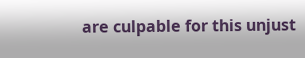are culpable for this unjust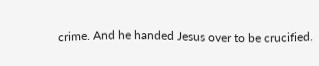crime. And he handed Jesus over to be crucified.